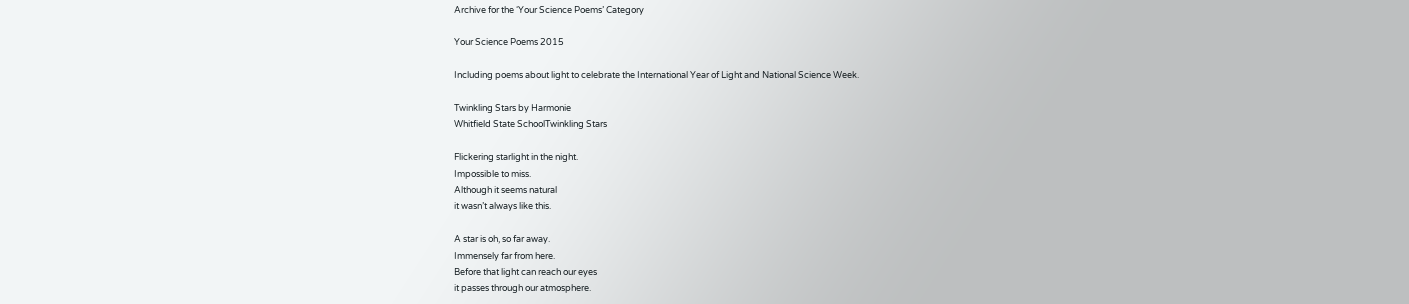Archive for the ‘Your Science Poems’ Category

Your Science Poems 2015

Including poems about light to celebrate the International Year of Light and National Science Week.

Twinkling Stars by Harmonie
Whitfield State SchoolTwinkling Stars

Flickering starlight in the night.
Impossible to miss.
Although it seems natural
it wasn’t always like this.

A star is oh, so far away.
Immensely far from here.
Before that light can reach our eyes
it passes through our atmosphere.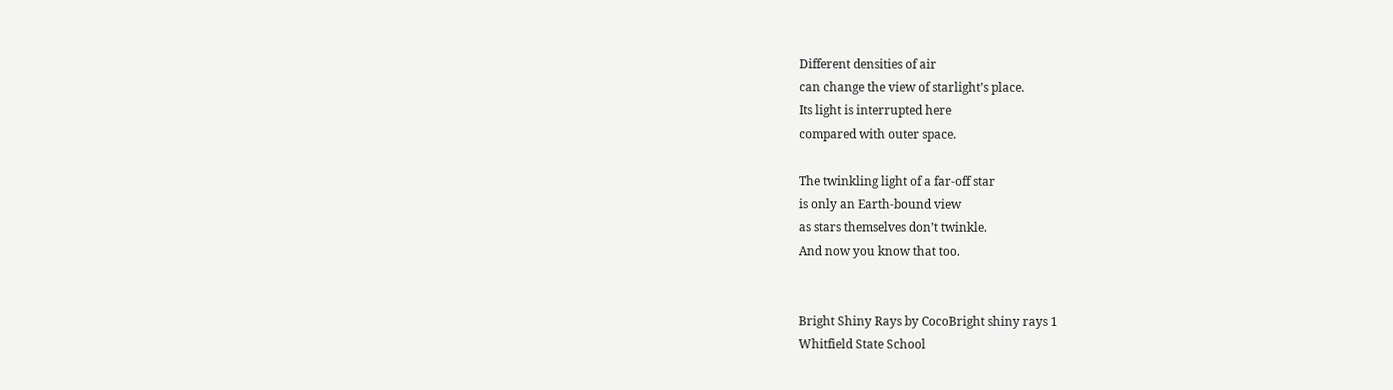Different densities of air
can change the view of starlight’s place.
Its light is interrupted here
compared with outer space.

The twinkling light of a far-off star
is only an Earth-bound view
as stars themselves don’t twinkle.
And now you know that too.


Bright Shiny Rays by CocoBright shiny rays 1
Whitfield State School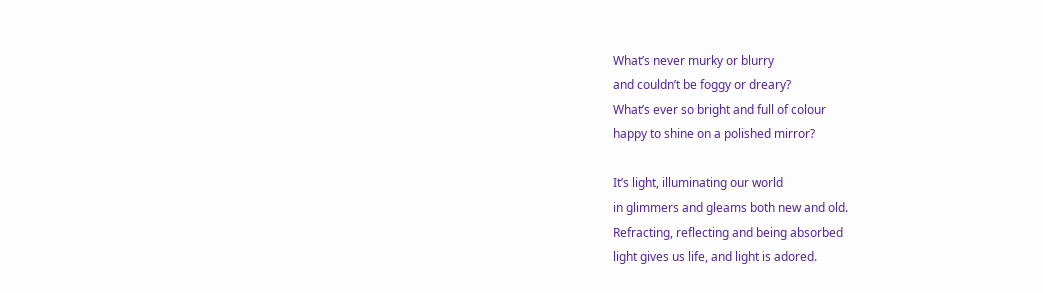What’s never murky or blurry
and couldn’t be foggy or dreary?
What’s ever so bright and full of colour
happy to shine on a polished mirror?

It’s light, illuminating our world
in glimmers and gleams both new and old.
Refracting, reflecting and being absorbed
light gives us life, and light is adored.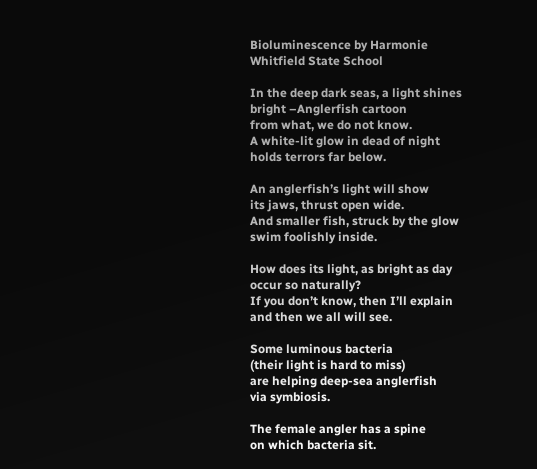Bioluminescence by Harmonie
Whitfield State School

In the deep dark seas, a light shines bright –Anglerfish cartoon
from what, we do not know.
A white-lit glow in dead of night
holds terrors far below.

An anglerfish’s light will show
its jaws, thrust open wide.
And smaller fish, struck by the glow
swim foolishly inside.

How does its light, as bright as day
occur so naturally?
If you don’t know, then I’ll explain
and then we all will see.

Some luminous bacteria
(their light is hard to miss)
are helping deep-sea anglerfish
via symbiosis.

The female angler has a spine
on which bacteria sit.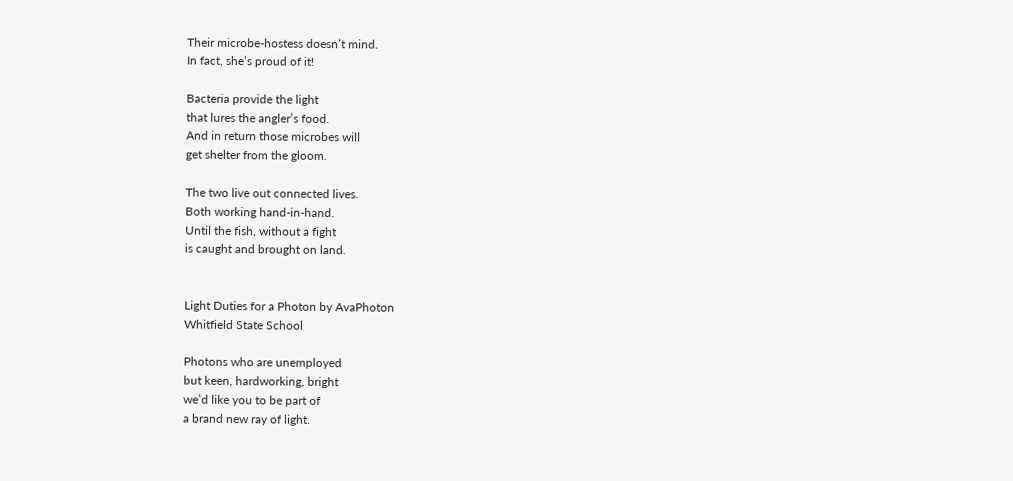Their microbe-hostess doesn’t mind.
In fact, she’s proud of it!

Bacteria provide the light
that lures the angler’s food.
And in return those microbes will
get shelter from the gloom.

The two live out connected lives.
Both working hand-in-hand.
Until the fish, without a fight
is caught and brought on land.


Light Duties for a Photon by AvaPhoton
Whitfield State School

Photons who are unemployed
but keen, hardworking, bright
we’d like you to be part of
a brand new ray of light.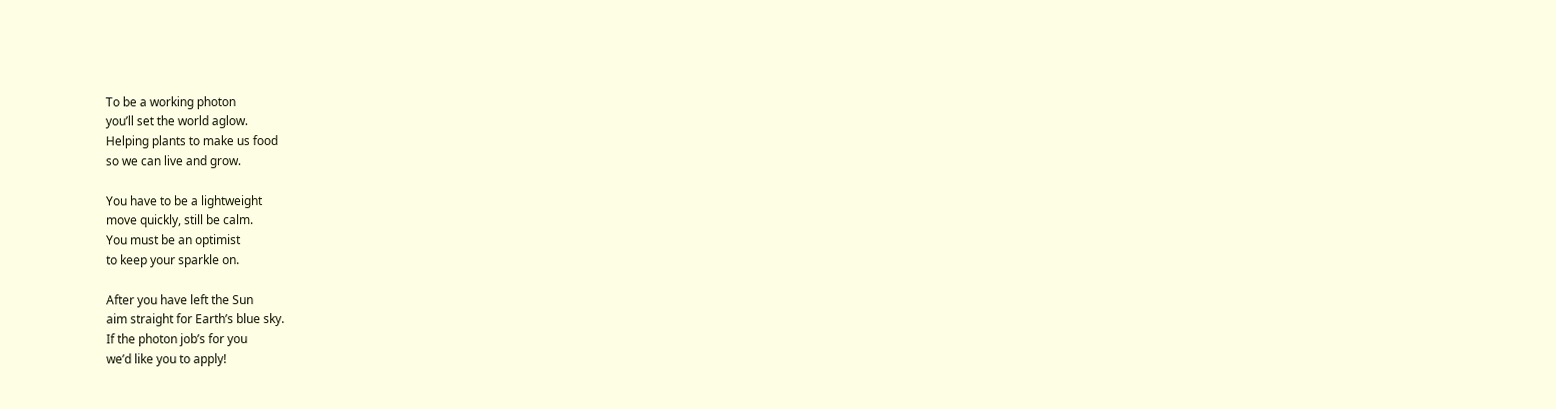To be a working photon
you’ll set the world aglow.
Helping plants to make us food
so we can live and grow.

You have to be a lightweight
move quickly, still be calm.
You must be an optimist
to keep your sparkle on.

After you have left the Sun
aim straight for Earth’s blue sky.
If the photon job’s for you
we’d like you to apply!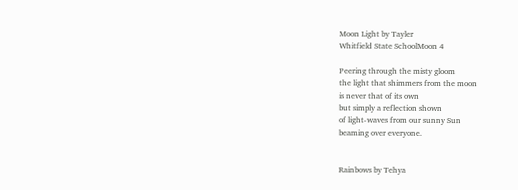Moon Light by Tayler
Whitfield State SchoolMoon 4

Peering through the misty gloom
the light that shimmers from the moon
is never that of its own
but simply a reflection shown
of light-waves from our sunny Sun
beaming over everyone.


Rainbows by Tehya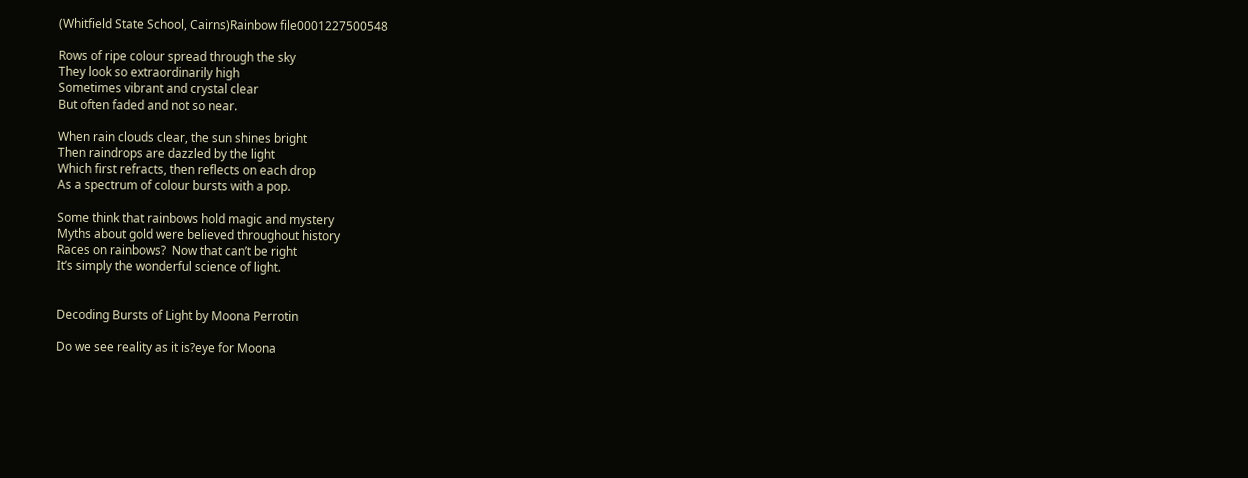(Whitfield State School, Cairns)Rainbow file0001227500548

Rows of ripe colour spread through the sky
They look so extraordinarily high
Sometimes vibrant and crystal clear
But often faded and not so near.

When rain clouds clear, the sun shines bright
Then raindrops are dazzled by the light
Which first refracts, then reflects on each drop
As a spectrum of colour bursts with a pop.

Some think that rainbows hold magic and mystery
Myths about gold were believed throughout history
Races on rainbows?  Now that can’t be right
It’s simply the wonderful science of light.


Decoding Bursts of Light by Moona Perrotin

Do we see reality as it is?eye for Moona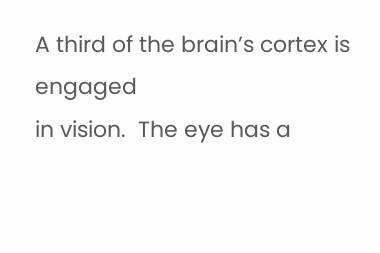A third of the brain’s cortex is engaged
in vision.  The eye has a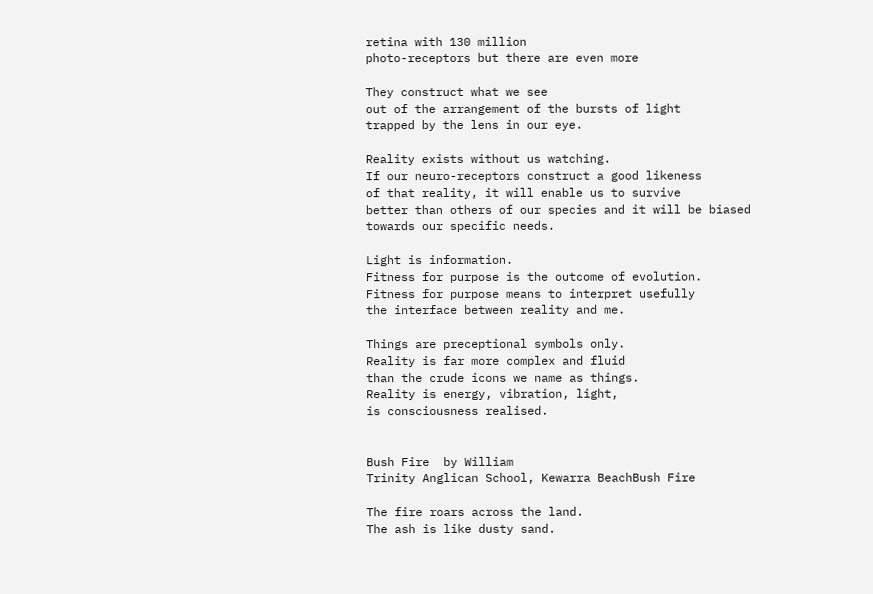retina with 130 million
photo-receptors but there are even more

They construct what we see
out of the arrangement of the bursts of light
trapped by the lens in our eye.

Reality exists without us watching.
If our neuro-receptors construct a good likeness
of that reality, it will enable us to survive
better than others of our species and it will be biased
towards our specific needs.

Light is information.
Fitness for purpose is the outcome of evolution.
Fitness for purpose means to interpret usefully
the interface between reality and me.

Things are preceptional symbols only.
Reality is far more complex and fluid
than the crude icons we name as things.
Reality is energy, vibration, light,
is consciousness realised.


Bush Fire  by William
Trinity Anglican School, Kewarra BeachBush Fire

The fire roars across the land.
The ash is like dusty sand.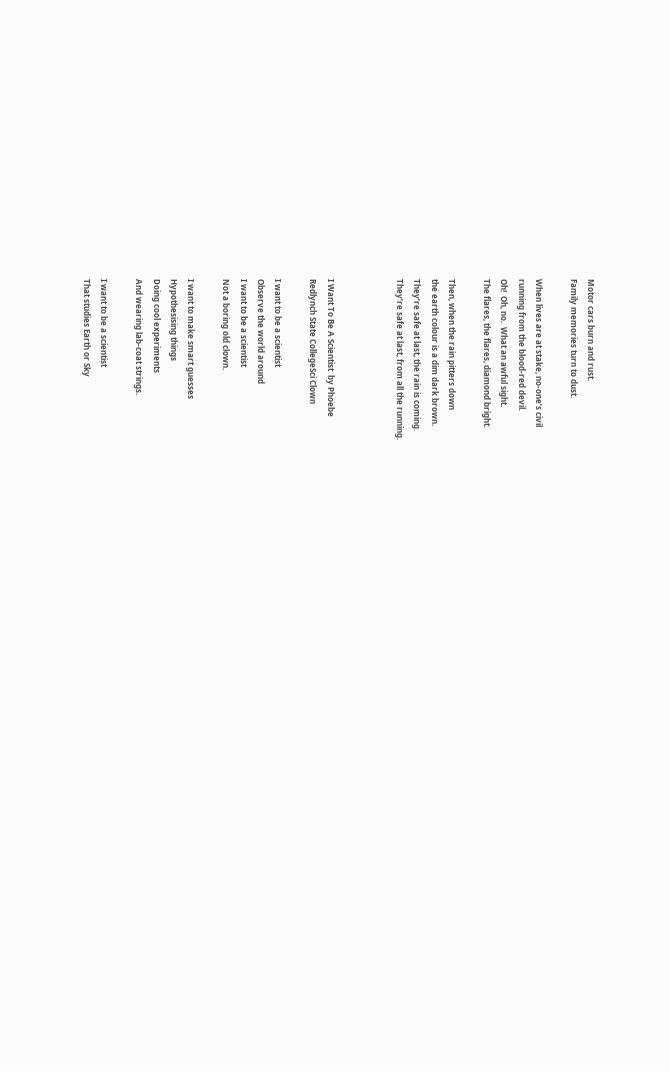Motor cars burn and rust.
Family memories turn to dust.

When lives are at stake, no-one’s civil
running from the blood-red devil.
Oh!  Oh, no.  What an awful sight.
The flares, the flares, diamond bright.

Then, when the rain pitters down
the earth colour is a dim dark brown.
They’re safe at last, the rain is coming.
They’re safe at last, from all the running.



I Want To Be A Scientist  by Phoebe
Redlynch State CollegeSci Clown

I want to be a scientist
Observe the world around
I want to be a scientist
Not a boring old clown.

I want to make smart guesses
Hypothesising things
Doing cool experiments
And wearing lab-coat strings.

I want to be a scientist
That studies Earth or Sky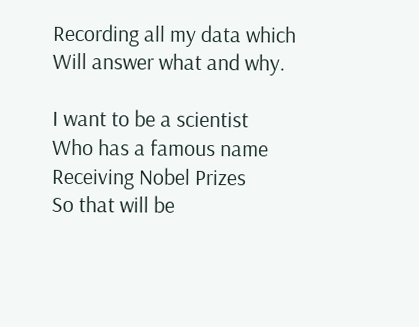Recording all my data which
Will answer what and why.

I want to be a scientist
Who has a famous name
Receiving Nobel Prizes
So that will be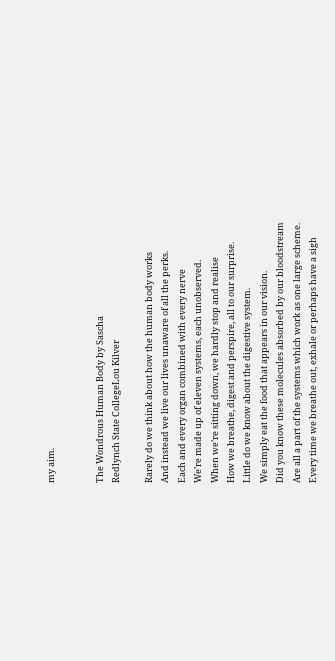my aim.


The Wondrous Human Body by Sascha
Redlynch State CollegeLou Kilver

Rarely do we think about how the human body works
And instead we live our lives unaware of all the perks.
Each and every organ combined with every nerve
We’re made up of eleven systems, each unobserved.
When we’re sitting down, we hardly stop and realise
How we breathe, digest and perspire, all to our surprise.
Little do we know about the digestive system.
We simply eat the food that appears in our vision.
Did you know these molecules absorbed by our bloodstream
Are all a part of the systems which work as one large scheme.
Every time we breathe out, exhale or perhaps have a sigh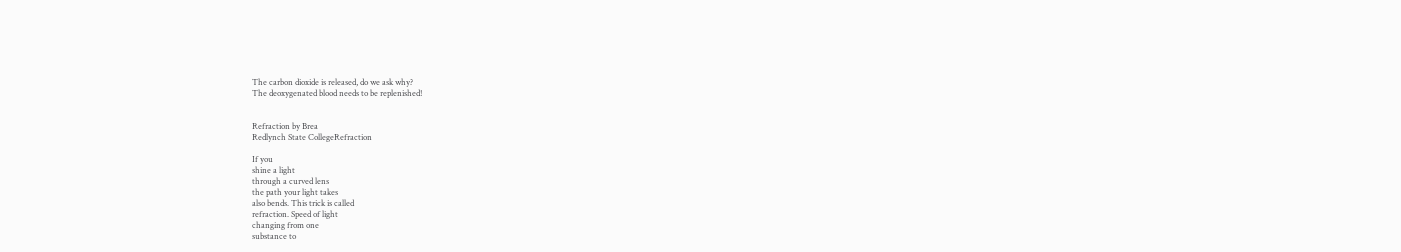The carbon dioxide is released, do we ask why?
The deoxygenated blood needs to be replenished!


Refraction by Brea
Redlynch State CollegeRefraction

If you
shine a light
through a curved lens
the path your light takes
also bends. This trick is called
refraction. Speed of light
changing from one
substance to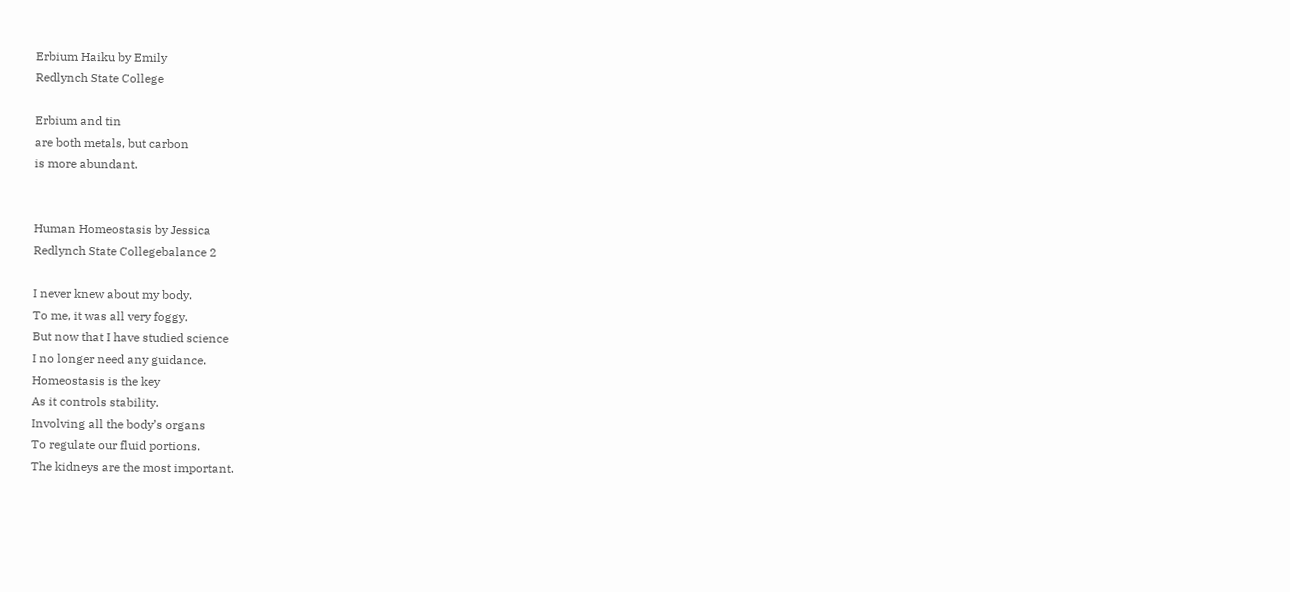Erbium Haiku by Emily
Redlynch State College

Erbium and tin
are both metals, but carbon
is more abundant.


Human Homeostasis by Jessica
Redlynch State Collegebalance 2

I never knew about my body.
To me, it was all very foggy.
But now that I have studied science
I no longer need any guidance.
Homeostasis is the key
As it controls stability.
Involving all the body’s organs
To regulate our fluid portions.
The kidneys are the most important.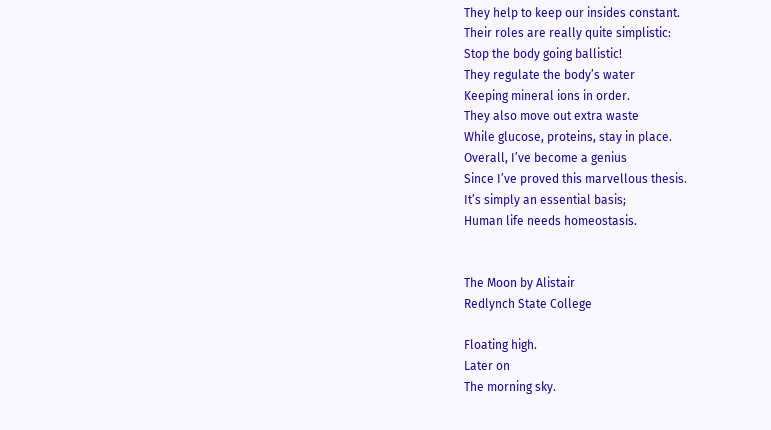They help to keep our insides constant.
Their roles are really quite simplistic:
Stop the body going ballistic!
They regulate the body’s water
Keeping mineral ions in order.
They also move out extra waste
While glucose, proteins, stay in place.
Overall, I’ve become a genius
Since I’ve proved this marvellous thesis.
It’s simply an essential basis;
Human life needs homeostasis.


The Moon by Alistair
Redlynch State College

Floating high.
Later on
The morning sky.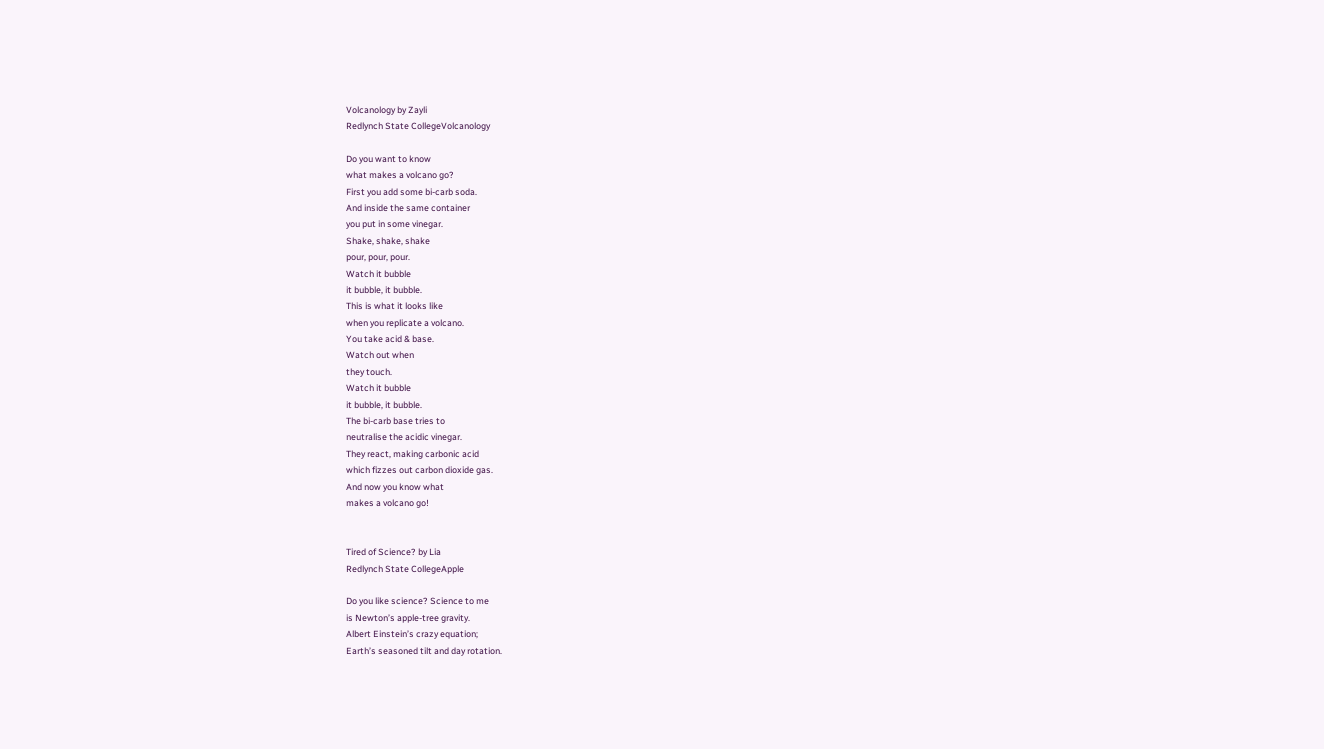Volcanology by Zayli
Redlynch State CollegeVolcanology

Do you want to know
what makes a volcano go?
First you add some bi-carb soda.
And inside the same container
you put in some vinegar.
Shake, shake, shake
pour, pour, pour.
Watch it bubble
it bubble, it bubble.
This is what it looks like
when you replicate a volcano.
You take acid & base.
Watch out when
they touch.
Watch it bubble
it bubble, it bubble.
The bi-carb base tries to
neutralise the acidic vinegar.
They react, making carbonic acid
which fizzes out carbon dioxide gas.
And now you know what
makes a volcano go!


Tired of Science? by Lia
Redlynch State CollegeApple

Do you like science? Science to me
is Newton’s apple-tree gravity.
Albert Einstein’s crazy equation;
Earth’s seasoned tilt and day rotation.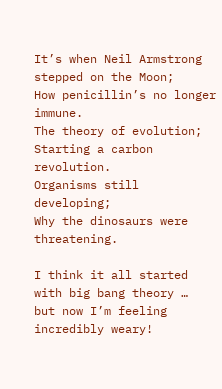It’s when Neil Armstrong stepped on the Moon;
How penicillin’s no longer immune.
The theory of evolution;
Starting a carbon revolution.
Organisms still developing;
Why the dinosaurs were threatening.

I think it all started with big bang theory …
but now I’m feeling incredibly weary!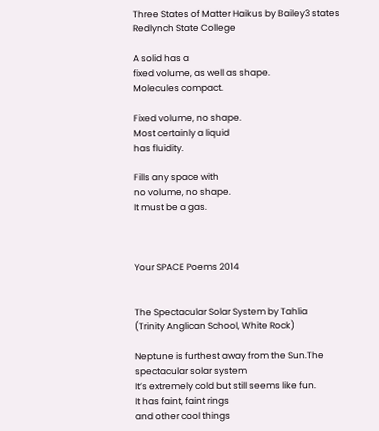Three States of Matter Haikus by Bailey3 states
Redlynch State College

A solid has a
fixed volume, as well as shape.
Molecules compact.

Fixed volume, no shape.
Most certainly a liquid
has fluidity.

Fills any space with
no volume, no shape.
It must be a gas.



Your SPACE Poems 2014


The Spectacular Solar System by Tahlia
(Trinity Anglican School, White Rock)

Neptune is furthest away from the Sun.The spectacular solar system
It’s extremely cold but still seems like fun.
It has faint, faint rings
and other cool things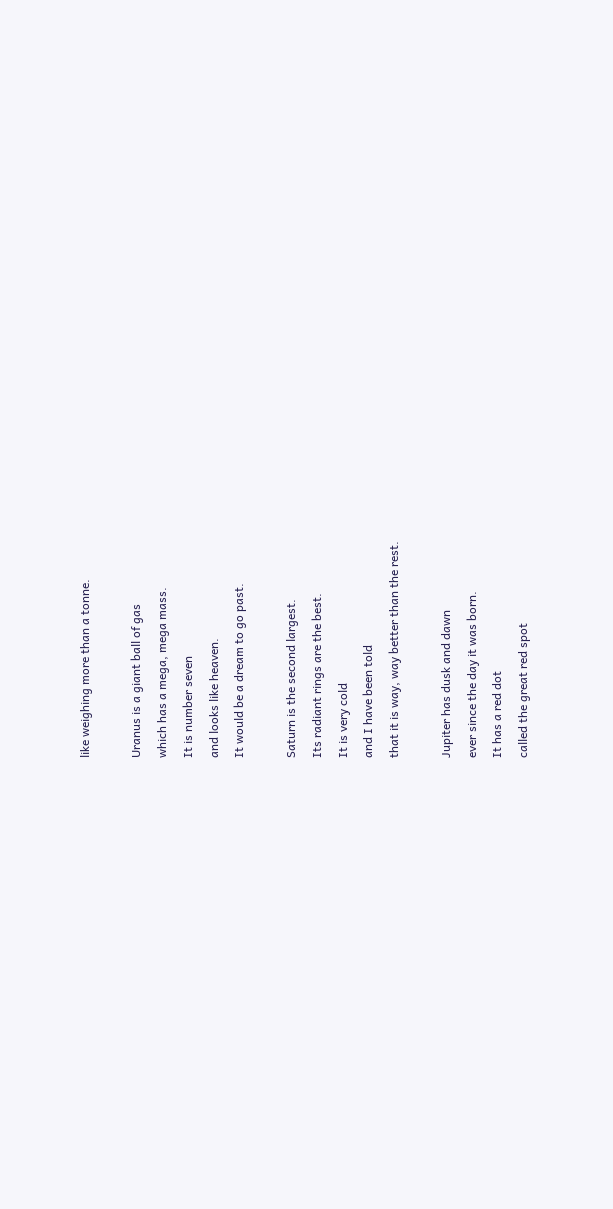like weighing more than a tonne.

Uranus is a giant ball of gas
which has a mega, mega mass.
It is number seven
and looks like heaven.
It would be a dream to go past.

Saturn is the second largest.
Its radiant rings are the best.
It is very cold
and I have been told
that it is way, way better than the rest.

Jupiter has dusk and dawn
ever since the day it was born.
It has a red dot
called the great red spot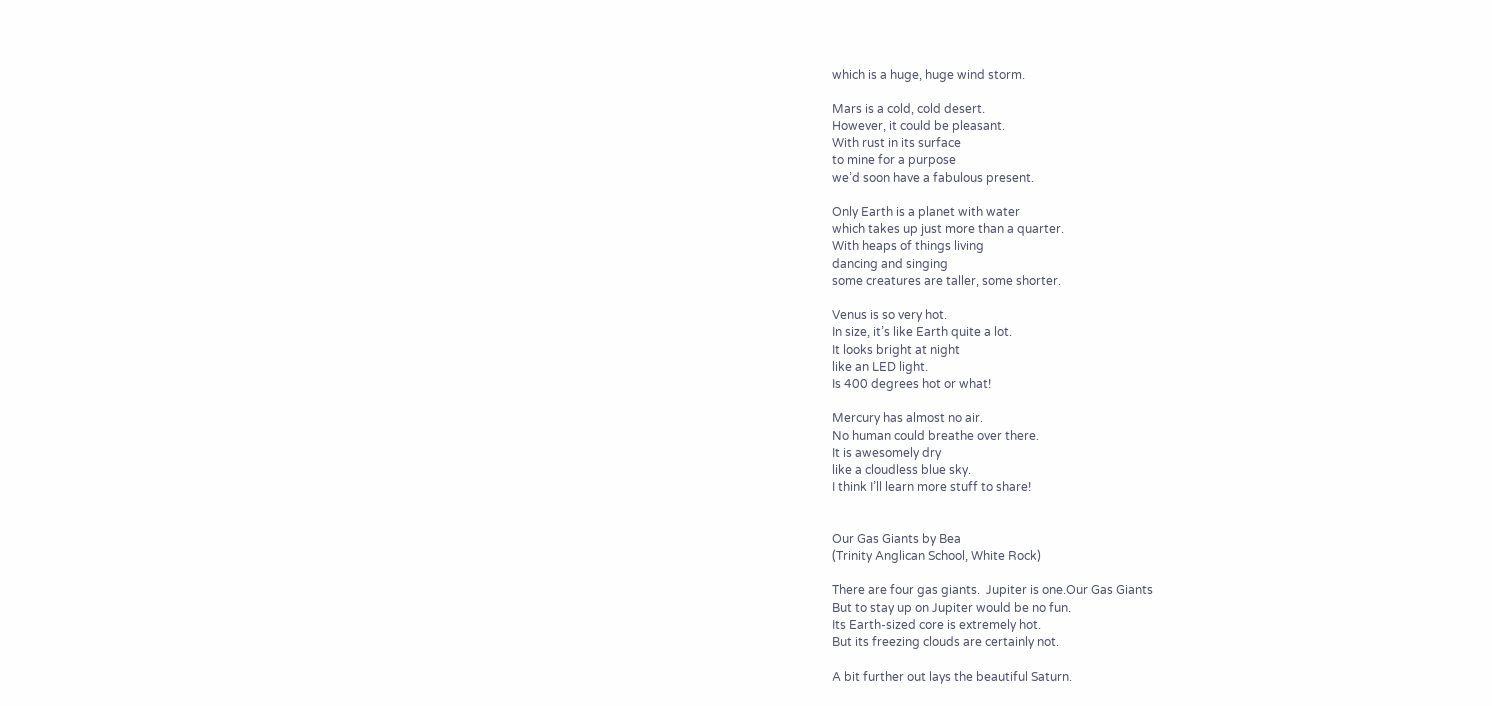which is a huge, huge wind storm.

Mars is a cold, cold desert.
However, it could be pleasant.
With rust in its surface
to mine for a purpose
we’d soon have a fabulous present.

Only Earth is a planet with water
which takes up just more than a quarter.
With heaps of things living
dancing and singing
some creatures are taller, some shorter.

Venus is so very hot.
In size, it’s like Earth quite a lot.
It looks bright at night
like an LED light.
Is 400 degrees hot or what!

Mercury has almost no air.
No human could breathe over there.
It is awesomely dry
like a cloudless blue sky.
I think I’ll learn more stuff to share!


Our Gas Giants by Bea
(Trinity Anglican School, White Rock)

There are four gas giants.  Jupiter is one.Our Gas Giants
But to stay up on Jupiter would be no fun.
Its Earth-sized core is extremely hot.
But its freezing clouds are certainly not.

A bit further out lays the beautiful Saturn.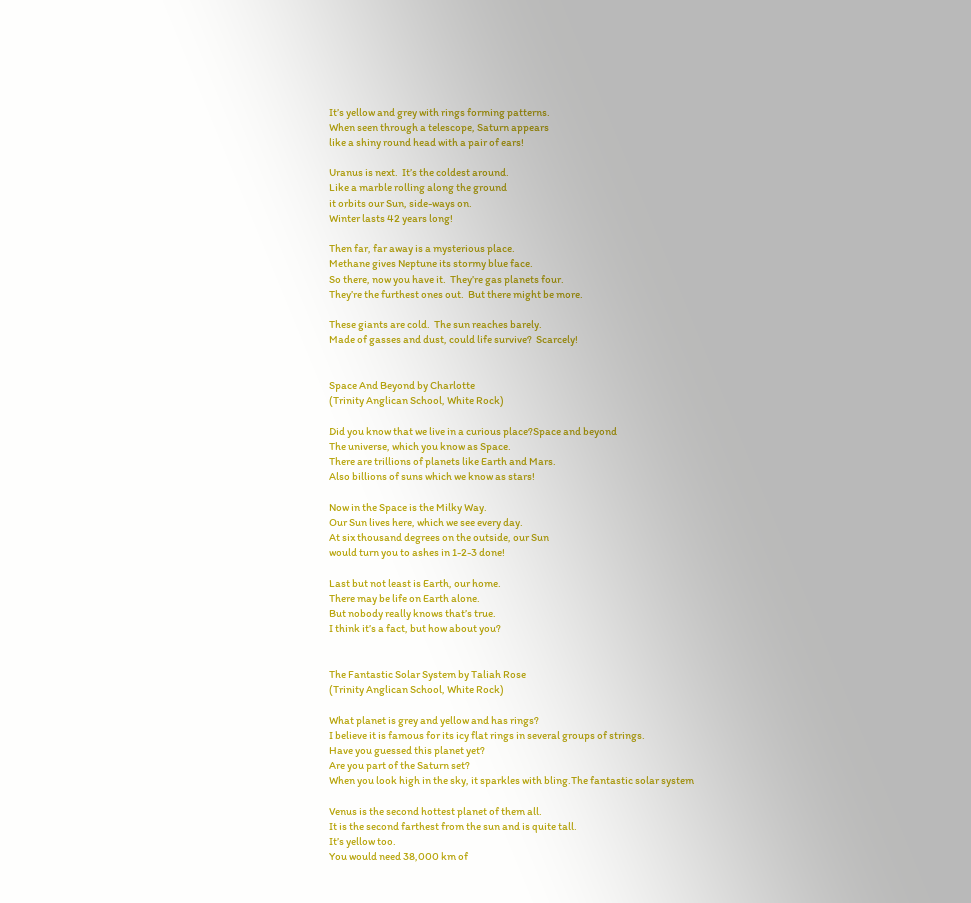It’s yellow and grey with rings forming patterns.
When seen through a telescope, Saturn appears
like a shiny round head with a pair of ears!

Uranus is next.  It’s the coldest around.
Like a marble rolling along the ground
it orbits our Sun, side-ways on.
Winter lasts 42 years long!

Then far, far away is a mysterious place.
Methane gives Neptune its stormy blue face.
So there, now you have it.  They’re gas planets four.
They’re the furthest ones out.  But there might be more.

These giants are cold.  The sun reaches barely.
Made of gasses and dust, could life survive?  Scarcely!


Space And Beyond by Charlotte
(Trinity Anglican School, White Rock)

Did you know that we live in a curious place?Space and beyond
The universe, which you know as Space.
There are trillions of planets like Earth and Mars.
Also billions of suns which we know as stars!

Now in the Space is the Milky Way.
Our Sun lives here, which we see every day.
At six thousand degrees on the outside, our Sun
would turn you to ashes in 1-2-3 done!

Last but not least is Earth, our home.
There may be life on Earth alone.
But nobody really knows that’s true.
I think it’s a fact, but how about you?


The Fantastic Solar System by Taliah Rose
(Trinity Anglican School, White Rock)

What planet is grey and yellow and has rings?
I believe it is famous for its icy flat rings in several groups of strings.
Have you guessed this planet yet?
Are you part of the Saturn set?
When you look high in the sky, it sparkles with bling.The fantastic solar system

Venus is the second hottest planet of them all.
It is the second farthest from the sun and is quite tall.
It’s yellow too.
You would need 38,000 km of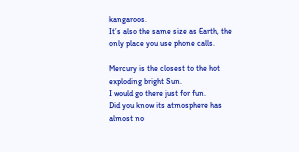kangaroos.
It’s also the same size as Earth, the only place you use phone calls.

Mercury is the closest to the hot exploding bright Sun.
I would go there just for fun.
Did you know its atmosphere has almost no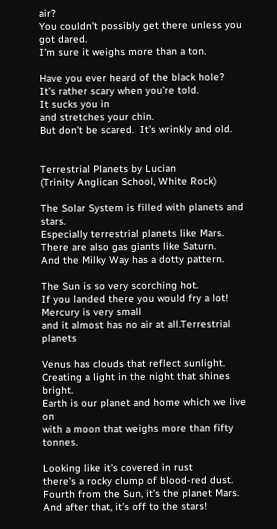air?
You couldn’t possibly get there unless you got dared.
I’m sure it weighs more than a ton.

Have you ever heard of the black hole?
It’s rather scary when you’re told.
It sucks you in
and stretches your chin.
But don’t be scared.  It’s wrinkly and old.


Terrestrial Planets by Lucian
(Trinity Anglican School, White Rock)

The Solar System is filled with planets and stars.
Especially terrestrial planets like Mars.
There are also gas giants like Saturn.
And the Milky Way has a dotty pattern.

The Sun is so very scorching hot.
If you landed there you would fry a lot!
Mercury is very small
and it almost has no air at all.Terrestrial planets

Venus has clouds that reflect sunlight.
Creating a light in the night that shines bright.
Earth is our planet and home which we live on
with a moon that weighs more than fifty tonnes.

Looking like it’s covered in rust
there’s a rocky clump of blood-red dust.
Fourth from the Sun, it’s the planet Mars.
And after that, it’s off to the stars!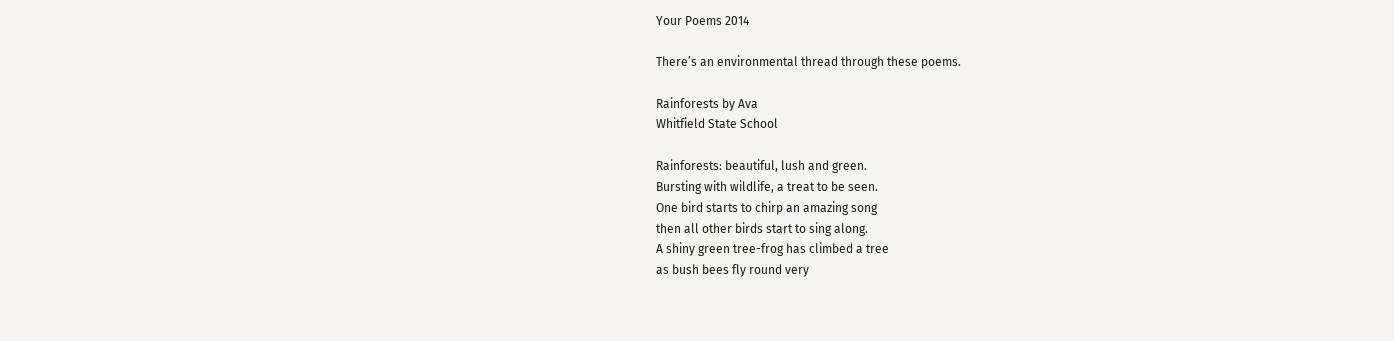Your Poems 2014

There’s an environmental thread through these poems.

Rainforests by Ava
Whitfield State School

Rainforests: beautiful, lush and green.
Bursting with wildlife, a treat to be seen.
One bird starts to chirp an amazing song
then all other birds start to sing along.
A shiny green tree-frog has climbed a tree
as bush bees fly round very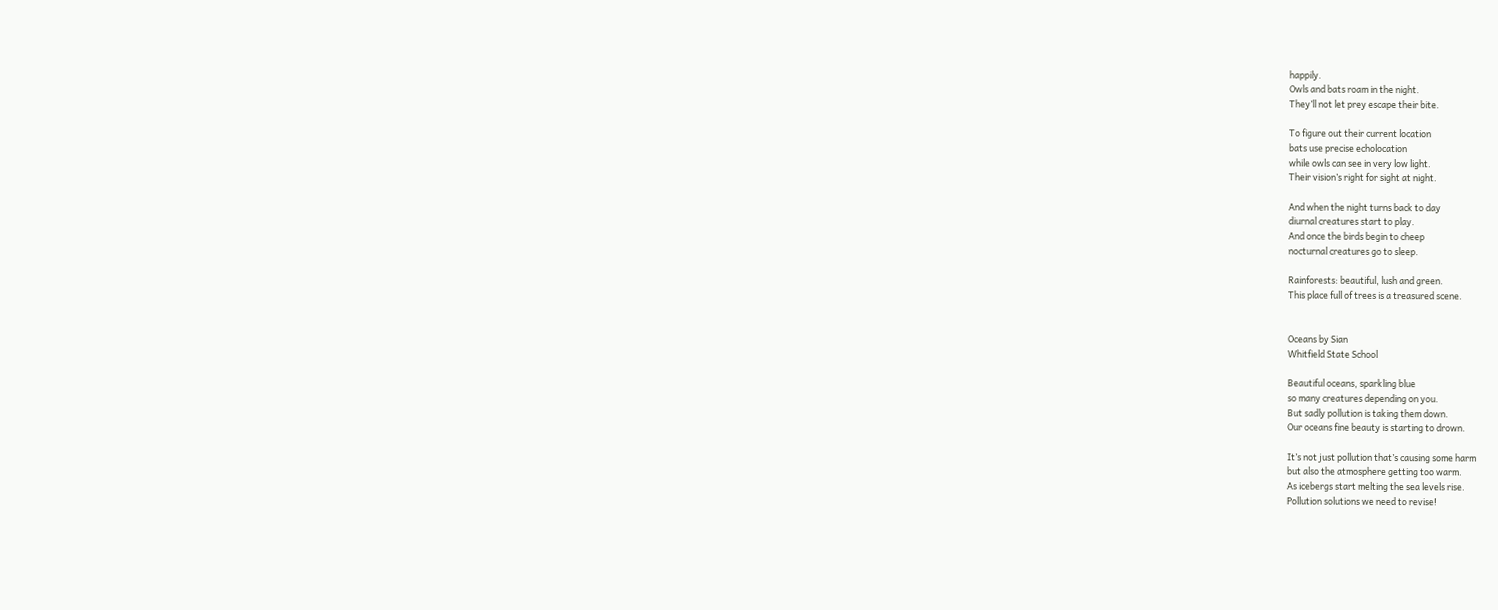happily.
Owls and bats roam in the night.
They’ll not let prey escape their bite.

To figure out their current location
bats use precise echolocation
while owls can see in very low light.
Their vision’s right for sight at night.

And when the night turns back to day
diurnal creatures start to play.
And once the birds begin to cheep
nocturnal creatures go to sleep.

Rainforests: beautiful, lush and green.
This place full of trees is a treasured scene.


Oceans by Sian
Whitfield State School

Beautiful oceans, sparkling blue
so many creatures depending on you.
But sadly pollution is taking them down.
Our oceans fine beauty is starting to drown.

It’s not just pollution that’s causing some harm
but also the atmosphere getting too warm.
As icebergs start melting the sea levels rise.
Pollution solutions we need to revise!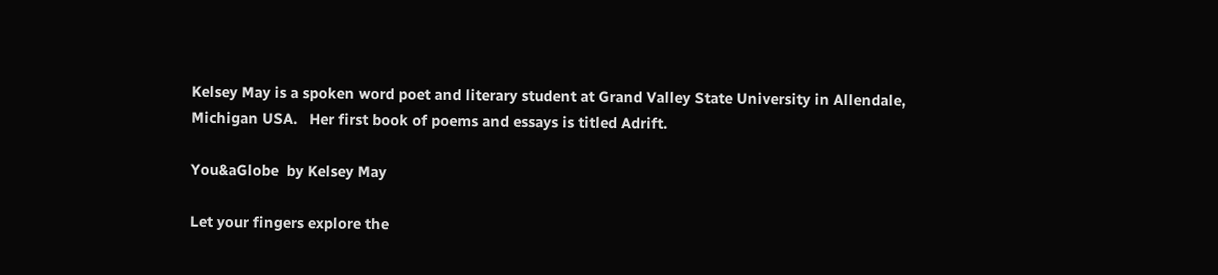Kelsey May is a spoken word poet and literary student at Grand Valley State University in Allendale, Michigan USA.   Her first book of poems and essays is titled Adrift.

You&aGlobe  by Kelsey May

Let your fingers explore the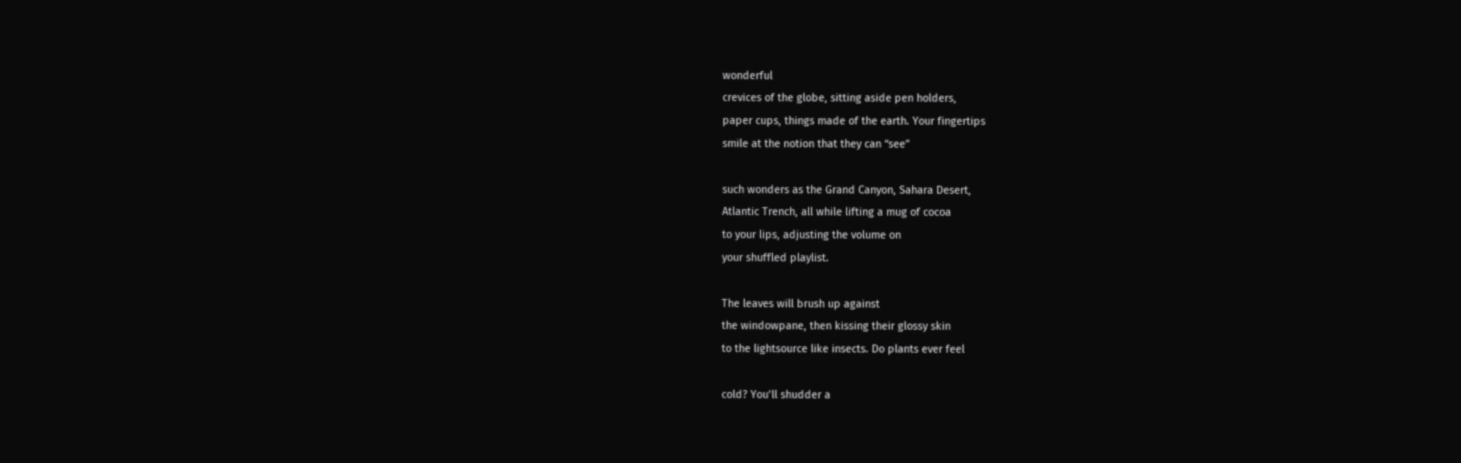wonderful
crevices of the globe, sitting aside pen holders,
paper cups, things made of the earth. Your fingertips
smile at the notion that they can “see”

such wonders as the Grand Canyon, Sahara Desert,
Atlantic Trench, all while lifting a mug of cocoa
to your lips, adjusting the volume on
your shuffled playlist.

The leaves will brush up against
the windowpane, then kissing their glossy skin
to the lightsource like insects. Do plants ever feel

cold? You’ll shudder a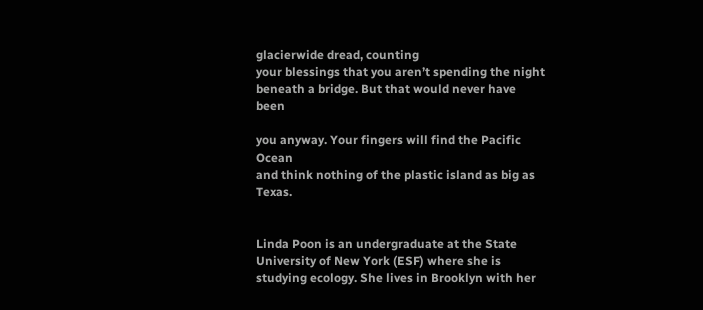glacierwide dread, counting
your blessings that you aren’t spending the night
beneath a bridge. But that would never have been

you anyway. Your fingers will find the Pacific Ocean
and think nothing of the plastic island as big as Texas.


Linda Poon is an undergraduate at the State University of New York (ESF) where she is studying ecology. She lives in Brooklyn with her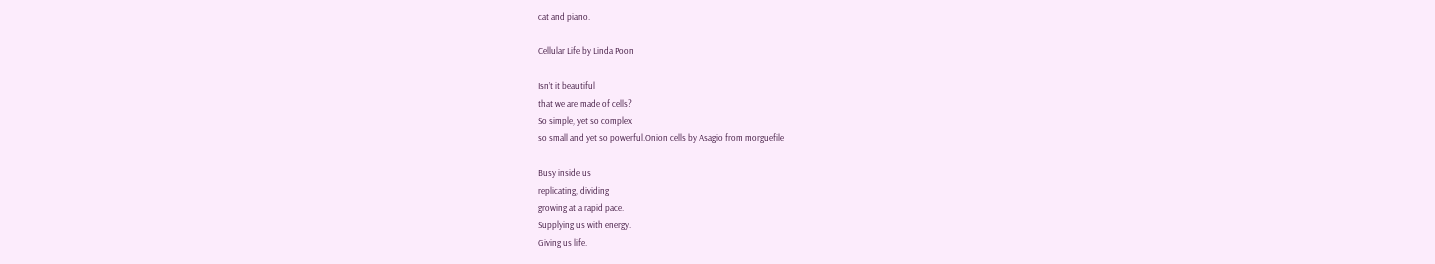cat and piano.

Cellular Life by Linda Poon

Isn’t it beautiful
that we are made of cells?
So simple, yet so complex
so small and yet so powerful.Onion cells by Asagio from morguefile

Busy inside us
replicating, dividing
growing at a rapid pace.
Supplying us with energy.
Giving us life.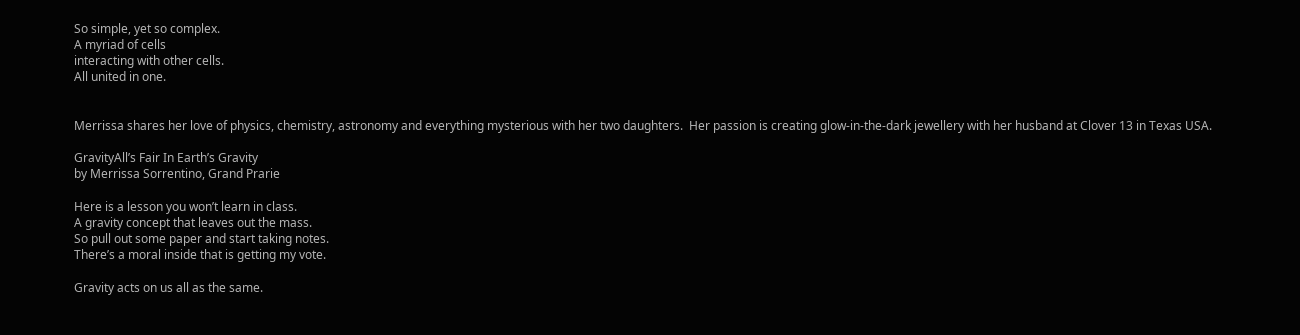So simple, yet so complex.
A myriad of cells
interacting with other cells.
All united in one.


Merrissa shares her love of physics, chemistry, astronomy and everything mysterious with her two daughters.  Her passion is creating glow-in-the-dark jewellery with her husband at Clover 13 in Texas USA.

GravityAll’s Fair In Earth’s Gravity
by Merrissa Sorrentino, Grand Prarie

Here is a lesson you won’t learn in class.
A gravity concept that leaves out the mass.
So pull out some paper and start taking notes.
There’s a moral inside that is getting my vote.

Gravity acts on us all as the same.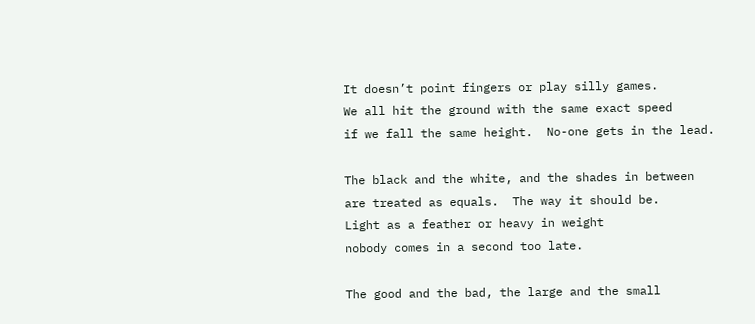It doesn’t point fingers or play silly games.
We all hit the ground with the same exact speed
if we fall the same height.  No-one gets in the lead.

The black and the white, and the shades in between
are treated as equals.  The way it should be.
Light as a feather or heavy in weight
nobody comes in a second too late.

The good and the bad, the large and the small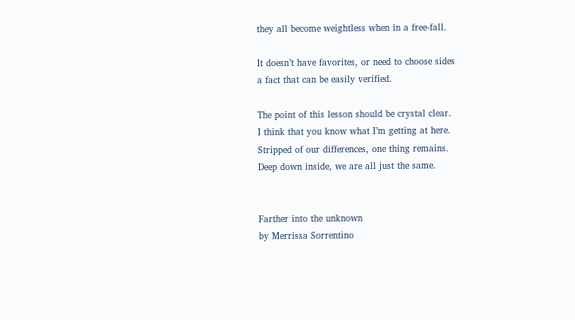they all become weightless when in a free-fall.

It doesn’t have favorites, or need to choose sides
a fact that can be easily verified.

The point of this lesson should be crystal clear.
I think that you know what I’m getting at here.
Stripped of our differences, one thing remains.
Deep down inside, we are all just the same.


Farther into the unknown
by Merrissa Sorrentino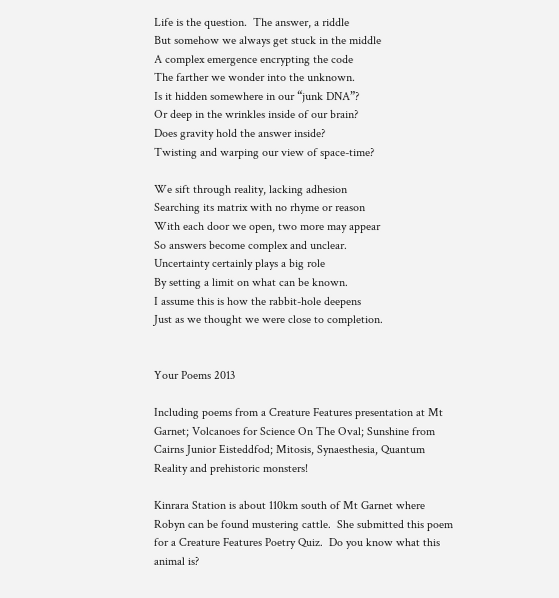Life is the question.  The answer, a riddle
But somehow we always get stuck in the middle
A complex emergence encrypting the code
The farther we wonder into the unknown.
Is it hidden somewhere in our “junk DNA”?
Or deep in the wrinkles inside of our brain?
Does gravity hold the answer inside?
Twisting and warping our view of space-time?

We sift through reality, lacking adhesion
Searching its matrix with no rhyme or reason
With each door we open, two more may appear
So answers become complex and unclear.
Uncertainty certainly plays a big role
By setting a limit on what can be known.
I assume this is how the rabbit-hole deepens
Just as we thought we were close to completion.


Your Poems 2013

Including poems from a Creature Features presentation at Mt Garnet; Volcanoes for Science On The Oval; Sunshine from Cairns Junior Eisteddfod; Mitosis, Synaesthesia, Quantum Reality and prehistoric monsters!

Kinrara Station is about 110km south of Mt Garnet where Robyn can be found mustering cattle.  She submitted this poem for a Creature Features Poetry Quiz.  Do you know what this animal is?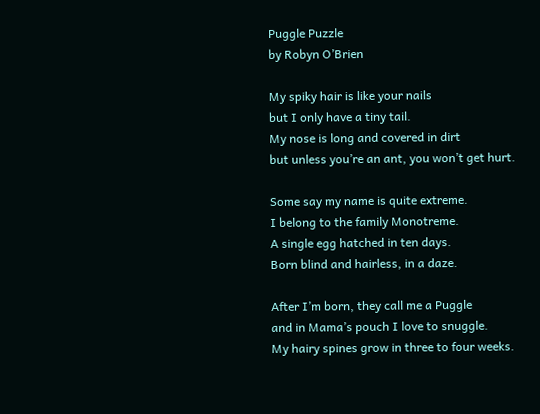Puggle Puzzle
by Robyn O’Brien

My spiky hair is like your nails
but I only have a tiny tail.
My nose is long and covered in dirt
but unless you’re an ant, you won’t get hurt.

Some say my name is quite extreme.
I belong to the family Monotreme.
A single egg hatched in ten days.
Born blind and hairless, in a daze.

After I’m born, they call me a Puggle
and in Mama’s pouch I love to snuggle.
My hairy spines grow in three to four weeks.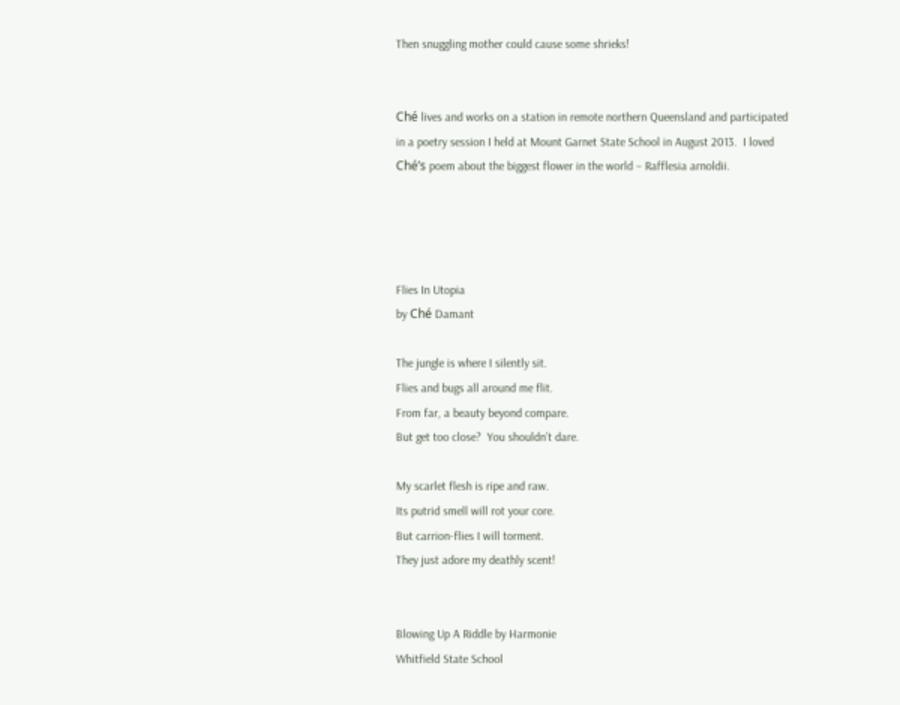Then snuggling mother could cause some shrieks!


Ché lives and works on a station in remote northern Queensland and participated in a poetry session I held at Mount Garnet State School in August 2013.  I loved Ché’s poem about the biggest flower in the world – Rafflesia arnoldii.




Flies In Utopia
by Ché Damant

The jungle is where I silently sit.
Flies and bugs all around me flit.
From far, a beauty beyond compare.
But get too close?  You shouldn’t dare.

My scarlet flesh is ripe and raw.
Its putrid smell will rot your core.
But carrion-flies I will torment.
They just adore my deathly scent!


Blowing Up A Riddle by Harmonie
Whitfield State School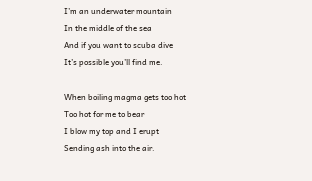I’m an underwater mountain
In the middle of the sea
And if you want to scuba dive
It’s possible you’ll find me.

When boiling magma gets too hot
Too hot for me to bear
I blow my top and I erupt
Sending ash into the air.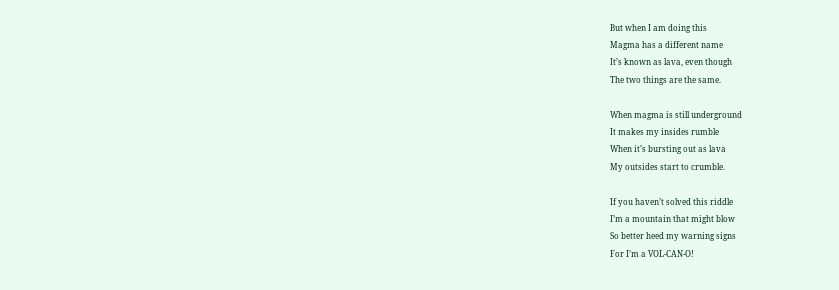But when I am doing this
Magma has a different name
It’s known as lava, even though
The two things are the same.

When magma is still underground
It makes my insides rumble
When it’s bursting out as lava
My outsides start to crumble.

If you haven’t solved this riddle
I’m a mountain that might blow
So better heed my warning signs
For I’m a VOL-CAN-O!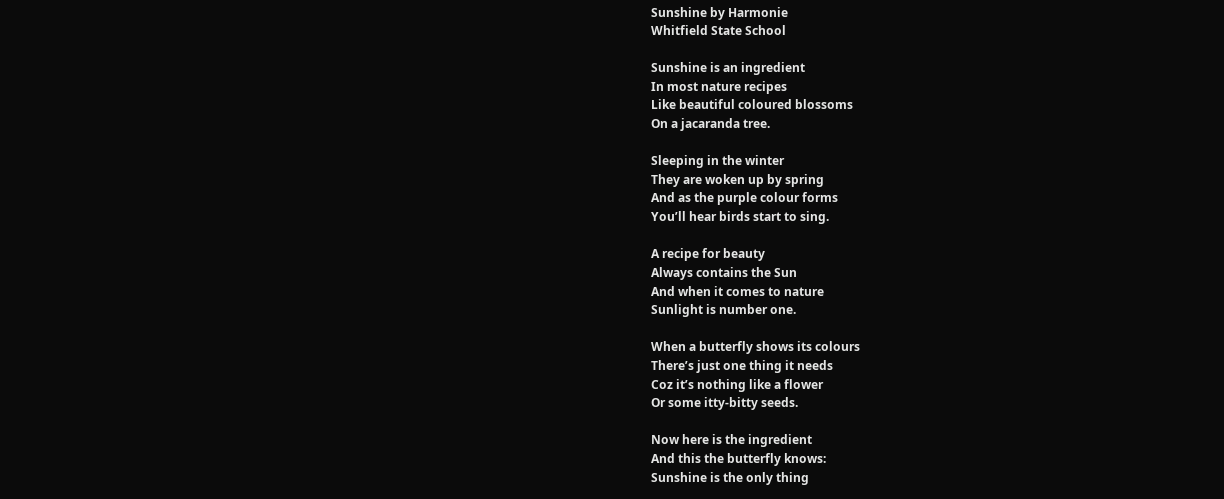Sunshine by Harmonie
Whitfield State School

Sunshine is an ingredient
In most nature recipes
Like beautiful coloured blossoms
On a jacaranda tree.

Sleeping in the winter
They are woken up by spring
And as the purple colour forms
You’ll hear birds start to sing.

A recipe for beauty
Always contains the Sun
And when it comes to nature
Sunlight is number one.

When a butterfly shows its colours
There’s just one thing it needs
Coz it’s nothing like a flower
Or some itty-bitty seeds.

Now here is the ingredient
And this the butterfly knows:
Sunshine is the only thing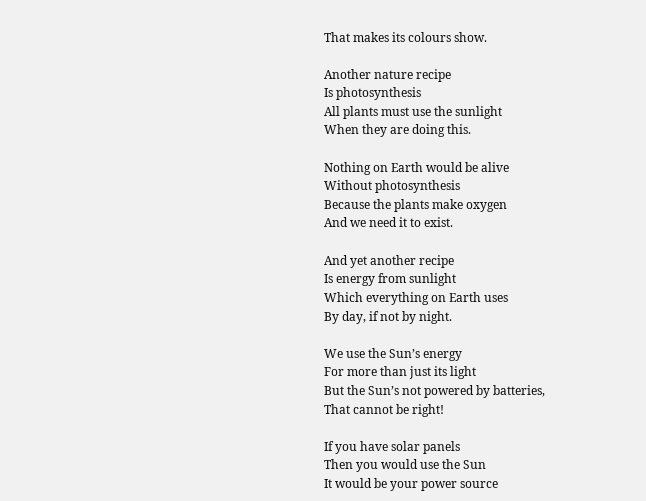That makes its colours show.

Another nature recipe
Is photosynthesis
All plants must use the sunlight
When they are doing this.

Nothing on Earth would be alive
Without photosynthesis
Because the plants make oxygen
And we need it to exist.

And yet another recipe
Is energy from sunlight
Which everything on Earth uses
By day, if not by night.

We use the Sun’s energy
For more than just its light
But the Sun’s not powered by batteries,
That cannot be right!

If you have solar panels
Then you would use the Sun
It would be your power source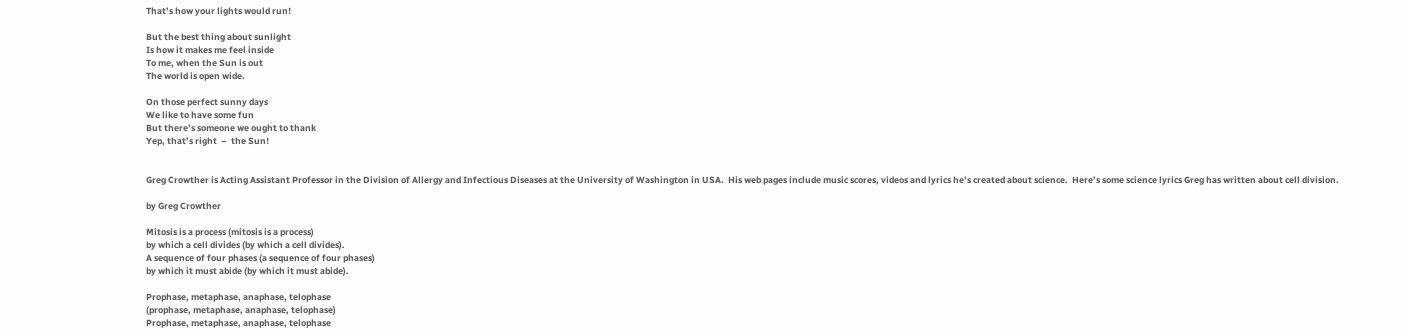That’s how your lights would run!

But the best thing about sunlight
Is how it makes me feel inside
To me, when the Sun is out
The world is open wide.

On those perfect sunny days
We like to have some fun
But there’s someone we ought to thank
Yep, that’s right  –  the Sun!


Greg Crowther is Acting Assistant Professor in the Division of Allergy and Infectious Diseases at the University of Washington in USA.  His web pages include music scores, videos and lyrics he’s created about science.  Here’s some science lyrics Greg has written about cell division.

by Greg Crowther

Mitosis is a process (mitosis is a process)
by which a cell divides (by which a cell divides).
A sequence of four phases (a sequence of four phases)
by which it must abide (by which it must abide).

Prophase, metaphase, anaphase, telophase
(prophase, metaphase, anaphase, telophase)
Prophase, metaphase, anaphase, telophase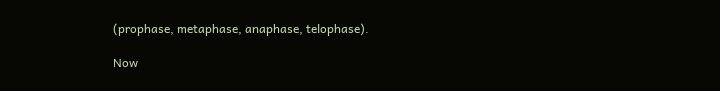(prophase, metaphase, anaphase, telophase).

Now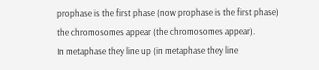prophase is the first phase (now prophase is the first phase)
the chromosomes appear (the chromosomes appear).
In metaphase they line up (in metaphase they line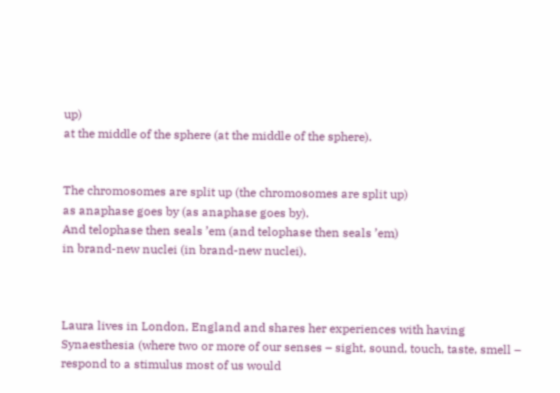up)
at the middle of the sphere (at the middle of the sphere).


The chromosomes are split up (the chromosomes are split up)
as anaphase goes by (as anaphase goes by).
And telophase then seals ’em (and telophase then seals ’em)
in brand-new nuclei (in brand-new nuclei).



Laura lives in London, England and shares her experiences with having Synaesthesia (where two or more of our senses – sight, sound, touch, taste, smell – respond to a stimulus most of us would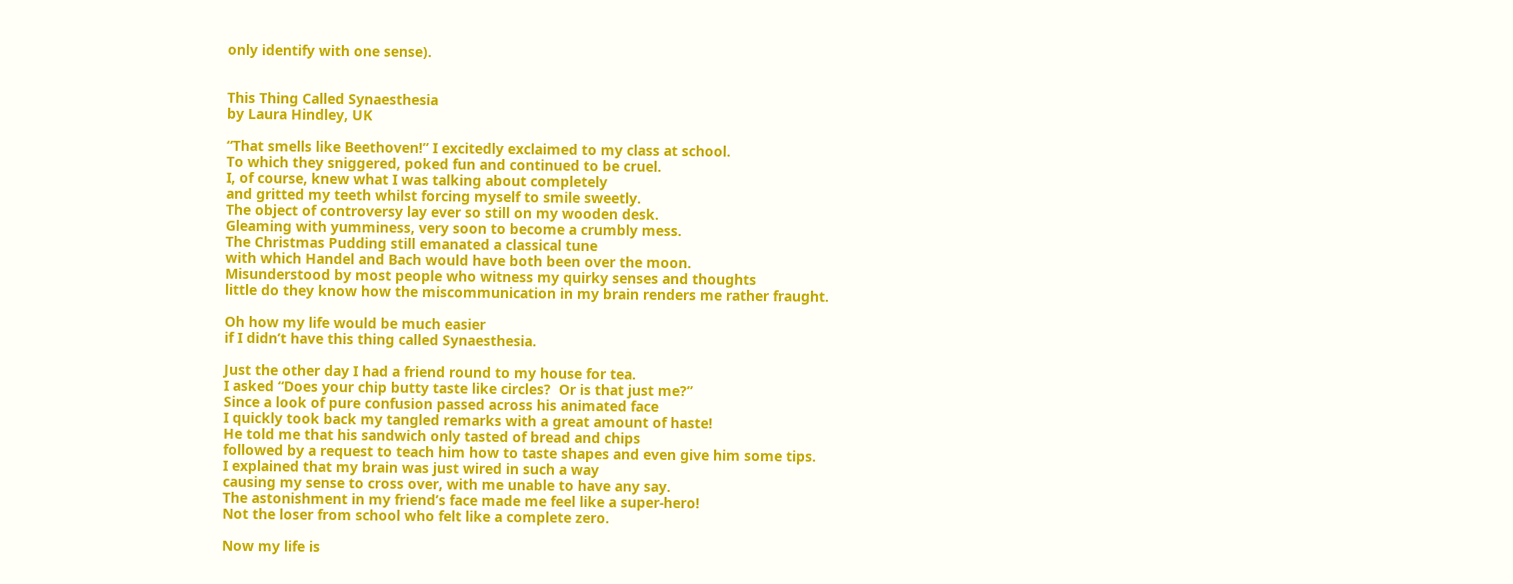only identify with one sense).


This Thing Called Synaesthesia
by Laura Hindley, UK

“That smells like Beethoven!” I excitedly exclaimed to my class at school.
To which they sniggered, poked fun and continued to be cruel.
I, of course, knew what I was talking about completely
and gritted my teeth whilst forcing myself to smile sweetly.
The object of controversy lay ever so still on my wooden desk.
Gleaming with yumminess, very soon to become a crumbly mess.
The Christmas Pudding still emanated a classical tune
with which Handel and Bach would have both been over the moon.
Misunderstood by most people who witness my quirky senses and thoughts
little do they know how the miscommunication in my brain renders me rather fraught.

Oh how my life would be much easier
if I didn’t have this thing called Synaesthesia.

Just the other day I had a friend round to my house for tea.
I asked “Does your chip butty taste like circles?  Or is that just me?”
Since a look of pure confusion passed across his animated face
I quickly took back my tangled remarks with a great amount of haste!
He told me that his sandwich only tasted of bread and chips
followed by a request to teach him how to taste shapes and even give him some tips.
I explained that my brain was just wired in such a way
causing my sense to cross over, with me unable to have any say.
The astonishment in my friend’s face made me feel like a super-hero!
Not the loser from school who felt like a complete zero.

Now my life is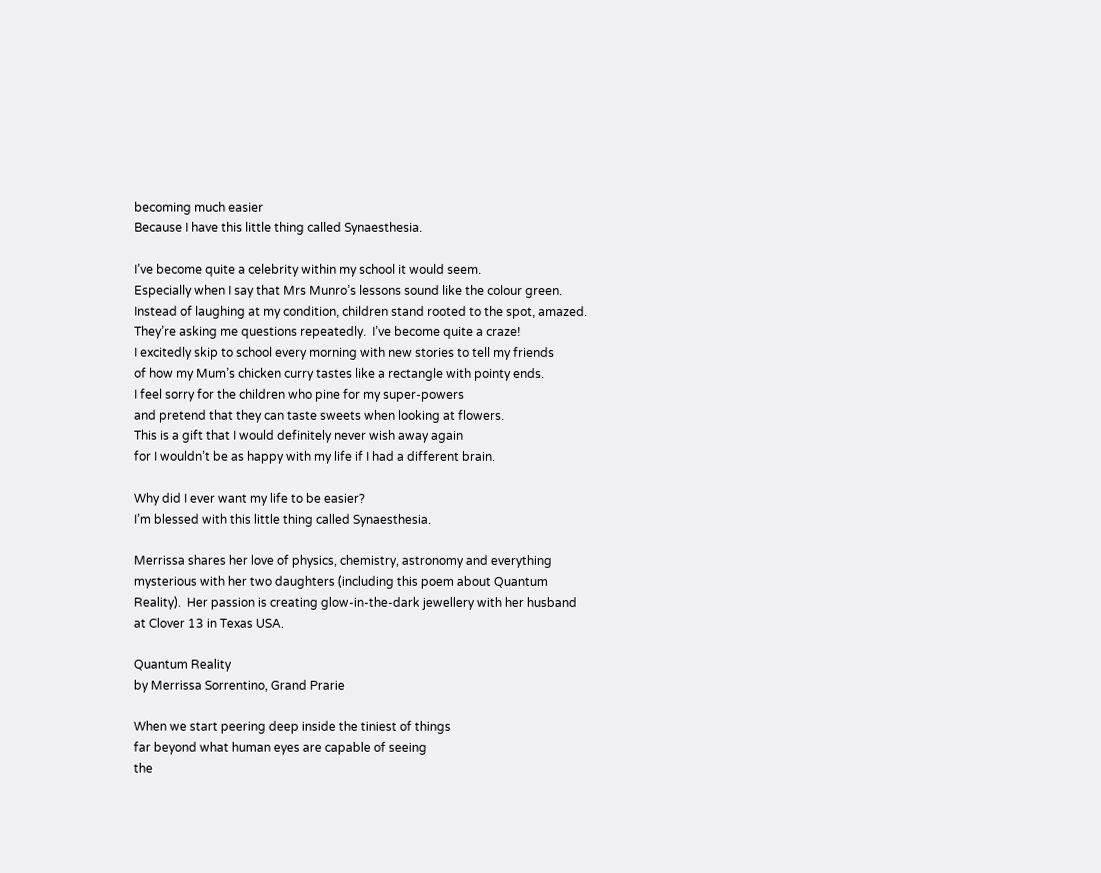becoming much easier
Because I have this little thing called Synaesthesia.

I’ve become quite a celebrity within my school it would seem.
Especially when I say that Mrs Munro’s lessons sound like the colour green.
Instead of laughing at my condition, children stand rooted to the spot, amazed.
They’re asking me questions repeatedly.  I’ve become quite a craze!
I excitedly skip to school every morning with new stories to tell my friends
of how my Mum’s chicken curry tastes like a rectangle with pointy ends.
I feel sorry for the children who pine for my super-powers
and pretend that they can taste sweets when looking at flowers.
This is a gift that I would definitely never wish away again
for I wouldn’t be as happy with my life if I had a different brain.

Why did I ever want my life to be easier?
I’m blessed with this little thing called Synaesthesia.

Merrissa shares her love of physics, chemistry, astronomy and everything mysterious with her two daughters (including this poem about Quantum Reality).  Her passion is creating glow-in-the-dark jewellery with her husband at Clover 13 in Texas USA.

Quantum Reality
by Merrissa Sorrentino, Grand Prarie

When we start peering deep inside the tiniest of things
far beyond what human eyes are capable of seeing
the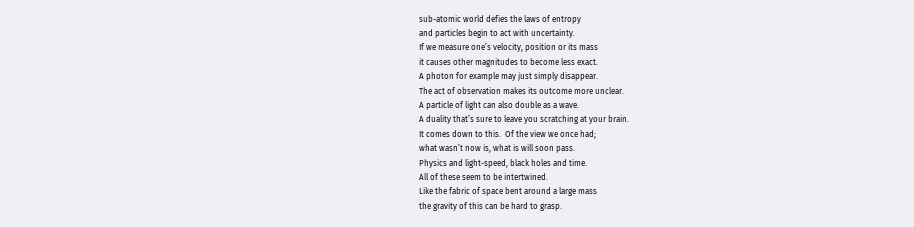sub-atomic world defies the laws of entropy
and particles begin to act with uncertainty.
If we measure one’s velocity, position or its mass
it causes other magnitudes to become less exact.
A photon for example may just simply disappear.
The act of observation makes its outcome more unclear.
A particle of light can also double as a wave.
A duality that’s sure to leave you scratching at your brain.
It comes down to this.  Of the view we once had;
what wasn’t now is, what is will soon pass.
Physics and light-speed, black holes and time.
All of these seem to be intertwined.
Like the fabric of space bent around a large mass
the gravity of this can be hard to grasp.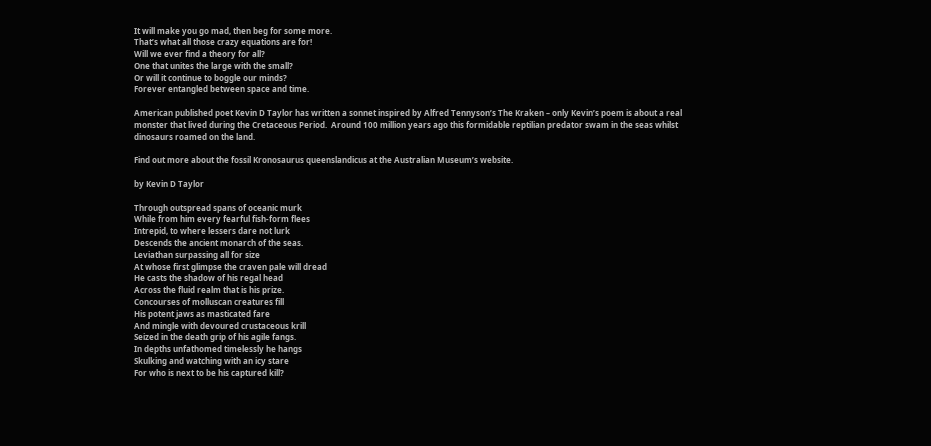It will make you go mad, then beg for some more.
That’s what all those crazy equations are for!
Will we ever find a theory for all?
One that unites the large with the small?
Or will it continue to boggle our minds?
Forever entangled between space and time.

American published poet Kevin D Taylor has written a sonnet inspired by Alfred Tennyson’s The Kraken – only Kevin’s poem is about a real monster that lived during the Cretaceous Period.  Around 100 million years ago this formidable reptilian predator swam in the seas whilst dinosaurs roamed on the land.

Find out more about the fossil Kronosaurus queenslandicus at the Australian Museum’s website.

by Kevin D Taylor

Through outspread spans of oceanic murk
While from him every fearful fish-form flees
Intrepid, to where lessers dare not lurk
Descends the ancient monarch of the seas.
Leviathan surpassing all for size
At whose first glimpse the craven pale will dread
He casts the shadow of his regal head
Across the fluid realm that is his prize.
Concourses of molluscan creatures fill
His potent jaws as masticated fare
And mingle with devoured crustaceous krill
Seized in the death grip of his agile fangs.
In depths unfathomed timelessly he hangs
Skulking and watching with an icy stare
For who is next to be his captured kill?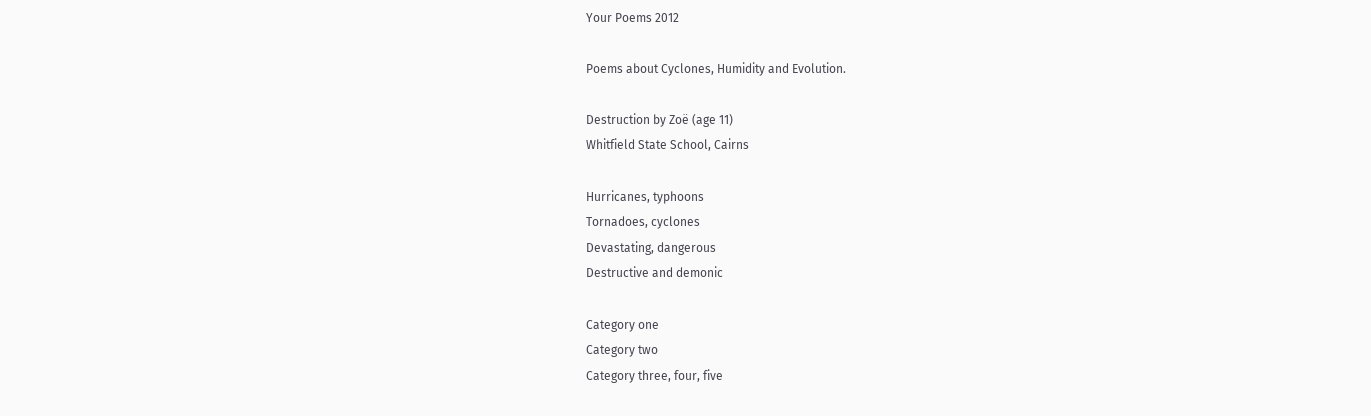Your Poems 2012

Poems about Cyclones, Humidity and Evolution.

Destruction by Zoë (age 11)
Whitfield State School, Cairns

Hurricanes, typhoons
Tornadoes, cyclones
Devastating, dangerous
Destructive and demonic

Category one
Category two
Category three, four, five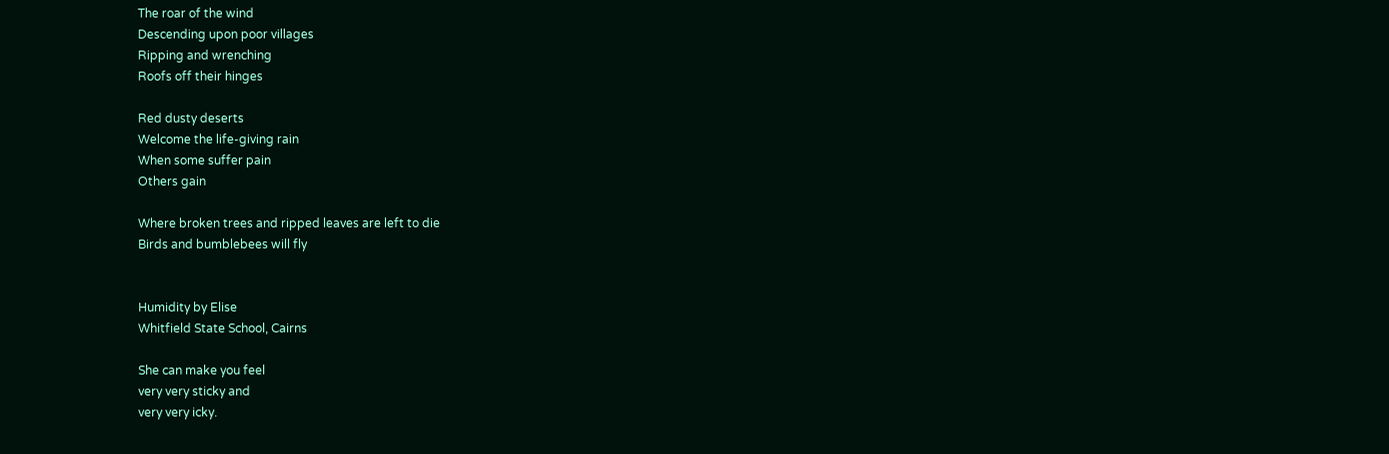The roar of the wind
Descending upon poor villages
Ripping and wrenching
Roofs off their hinges

Red dusty deserts
Welcome the life-giving rain
When some suffer pain
Others gain

Where broken trees and ripped leaves are left to die
Birds and bumblebees will fly


Humidity by Elise
Whitfield State School, Cairns

She can make you feel
very very sticky and
very very icky.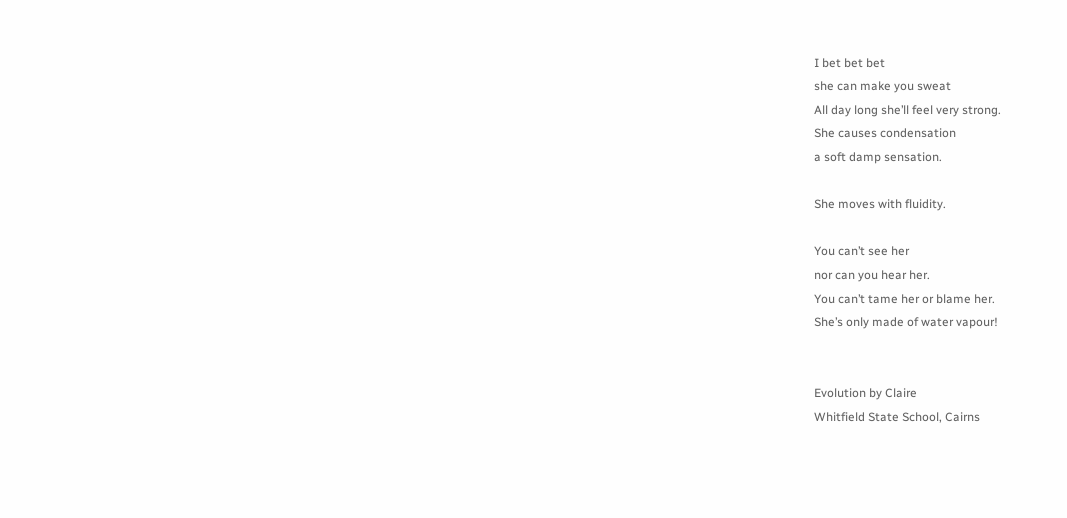I bet bet bet
she can make you sweat
All day long she’ll feel very strong.
She causes condensation
a soft damp sensation.

She moves with fluidity.

You can’t see her
nor can you hear her.
You can’t tame her or blame her.
She’s only made of water vapour!


Evolution by Claire
Whitfield State School, Cairns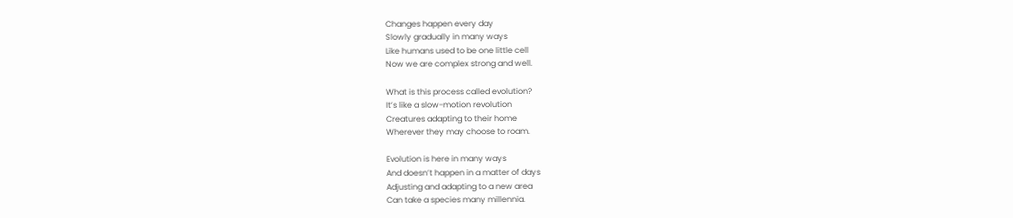Changes happen every day
Slowly gradually in many ways
Like humans used to be one little cell
Now we are complex strong and well.

What is this process called evolution?
It’s like a slow-motion revolution
Creatures adapting to their home
Wherever they may choose to roam.

Evolution is here in many ways
And doesn’t happen in a matter of days
Adjusting and adapting to a new area
Can take a species many millennia.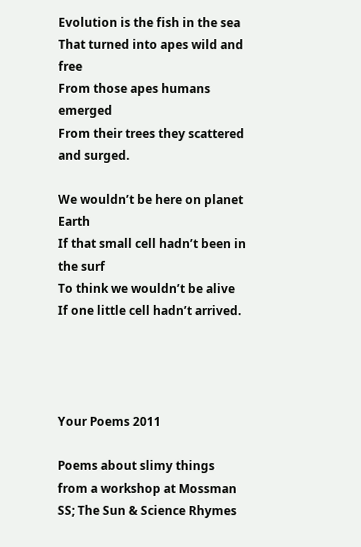Evolution is the fish in the sea
That turned into apes wild and free
From those apes humans emerged
From their trees they scattered and surged.

We wouldn’t be here on planet Earth
If that small cell hadn’t been in the surf
To think we wouldn’t be alive
If one little cell hadn’t arrived.




Your Poems 2011

Poems about slimy things from a workshop at Mossman SS; The Sun & Science Rhymes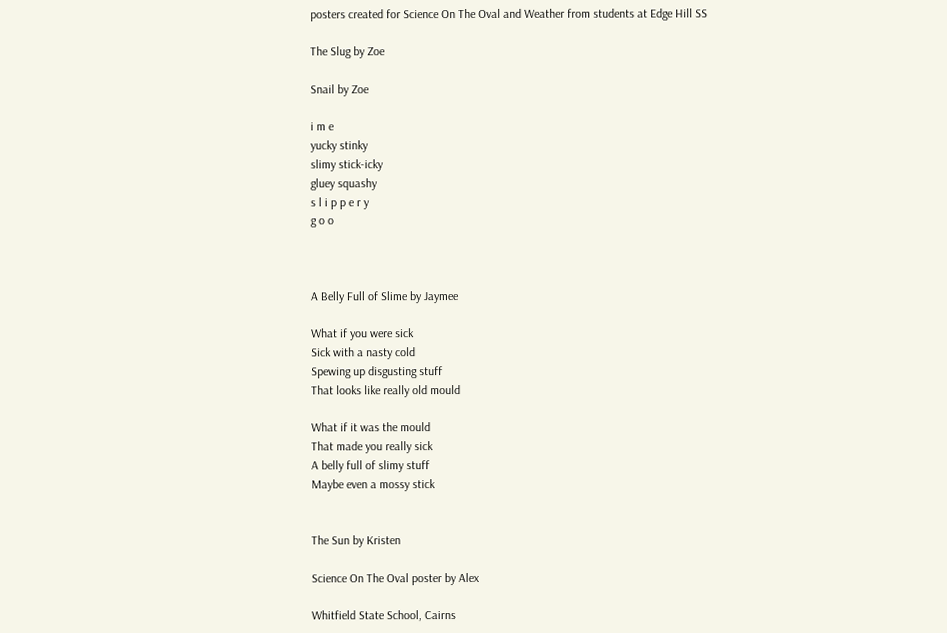posters created for Science On The Oval and Weather from students at Edge Hill SS

The Slug by Zoe

Snail by Zoe

i m e
yucky stinky
slimy stick-icky
gluey squashy
s l i p p e r y
g o o



A Belly Full of Slime by Jaymee

What if you were sick
Sick with a nasty cold
Spewing up disgusting stuff
That looks like really old mould

What if it was the mould
That made you really sick
A belly full of slimy stuff
Maybe even a mossy stick


The Sun by Kristen

Science On The Oval poster by Alex

Whitfield State School, Cairns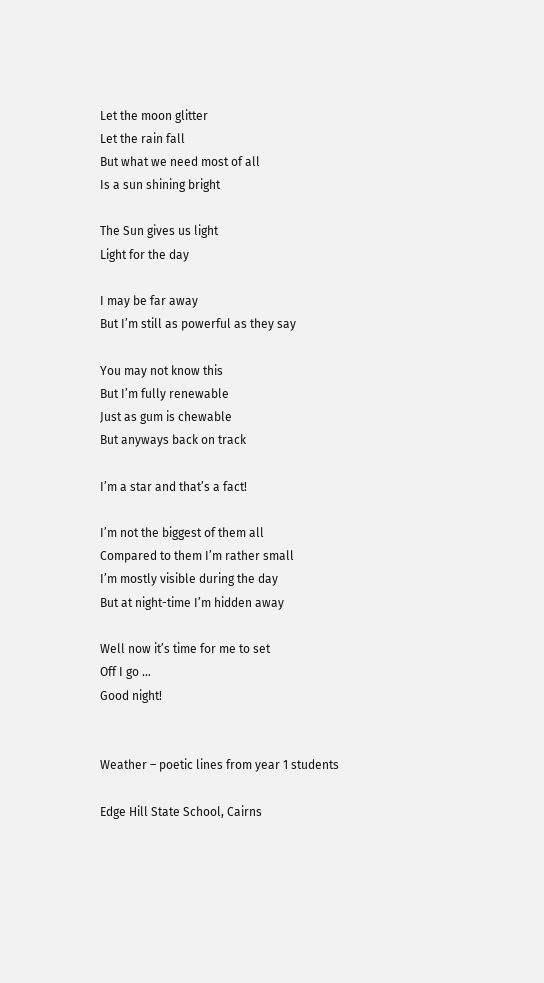Let the moon glitter
Let the rain fall
But what we need most of all
Is a sun shining bright

The Sun gives us light
Light for the day

I may be far away
But I’m still as powerful as they say

You may not know this
But I’m fully renewable
Just as gum is chewable
But anyways back on track

I’m a star and that’s a fact!

I’m not the biggest of them all
Compared to them I’m rather small
I’m mostly visible during the day
But at night-time I’m hidden away

Well now it’s time for me to set
Off I go …
Good night!


Weather – poetic lines from year 1 students

Edge Hill State School, Cairns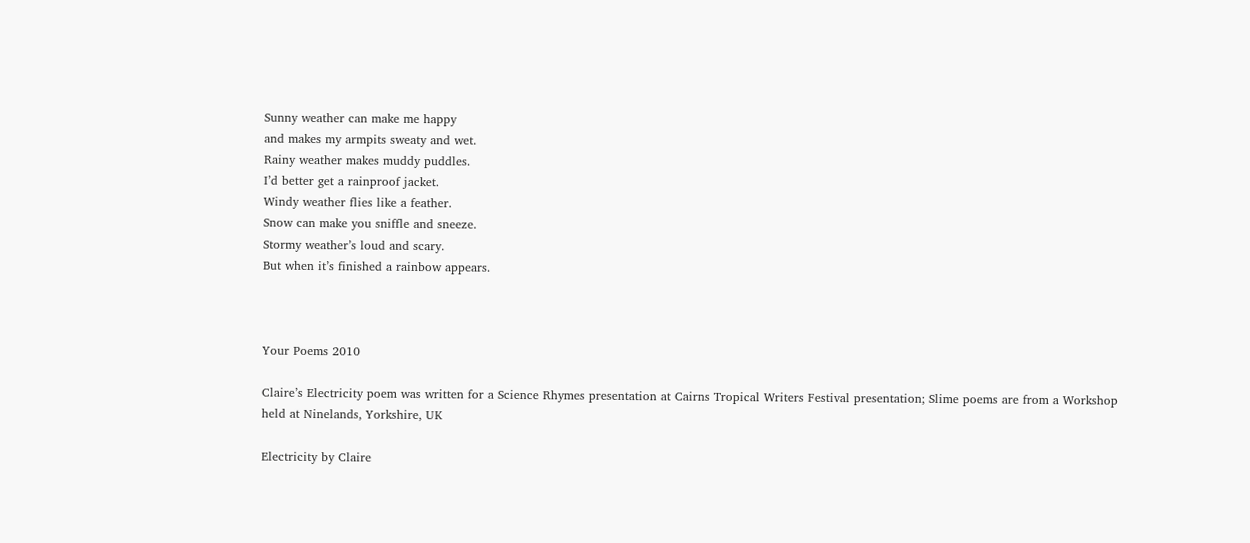Sunny weather can make me happy
and makes my armpits sweaty and wet.
Rainy weather makes muddy puddles.
I’d better get a rainproof jacket.
Windy weather flies like a feather.
Snow can make you sniffle and sneeze.
Stormy weather’s loud and scary.
But when it’s finished a rainbow appears.



Your Poems 2010

Claire’s Electricity poem was written for a Science Rhymes presentation at Cairns Tropical Writers Festival presentation; Slime poems are from a Workshop held at Ninelands, Yorkshire, UK

Electricity by Claire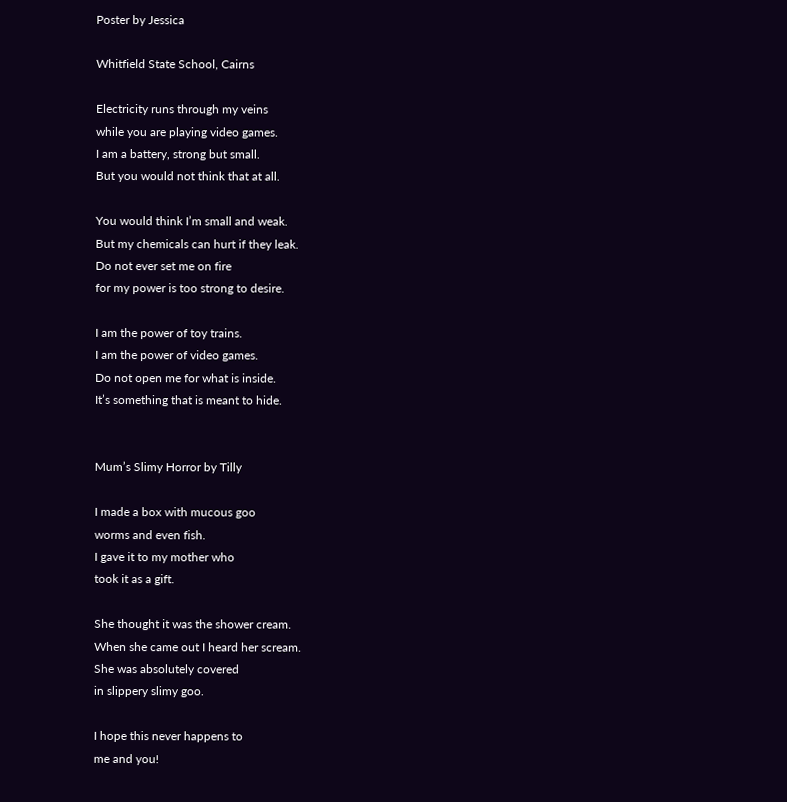Poster by Jessica

Whitfield State School, Cairns

Electricity runs through my veins
while you are playing video games.
I am a battery, strong but small.
But you would not think that at all.

You would think I’m small and weak.
But my chemicals can hurt if they leak.
Do not ever set me on fire
for my power is too strong to desire.

I am the power of toy trains.
I am the power of video games.
Do not open me for what is inside.
It’s something that is meant to hide.


Mum’s Slimy Horror by Tilly

I made a box with mucous goo
worms and even fish.
I gave it to my mother who
took it as a gift.

She thought it was the shower cream.
When she came out I heard her scream.
She was absolutely covered
in slippery slimy goo.

I hope this never happens to
me and you!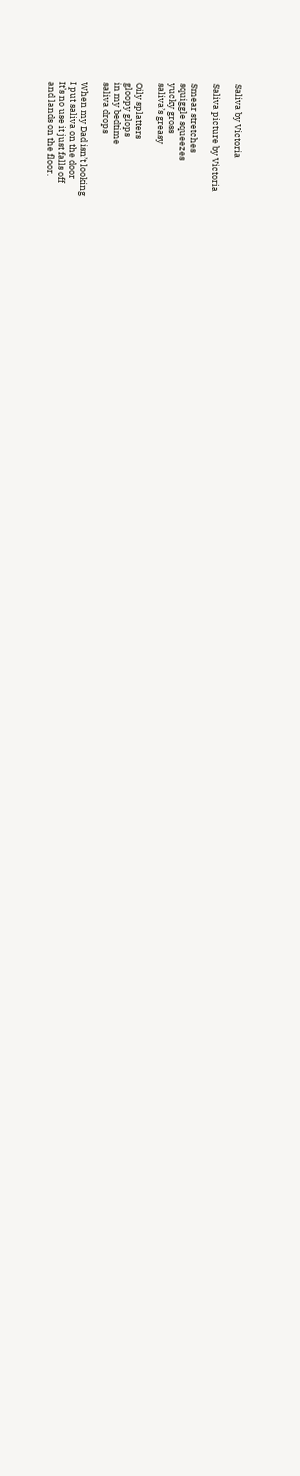Saliva by Victoria

Saliva picture by Victoria

Smear stretches
squiggle squeezes
yucky gross
saliva’s greasy

Oily splatters
gloopy glops
in my bedtime
saliva drops

When my Dad isn’t looking
I put saliva on the door
It’s no use it just falls off
and lands on the floor.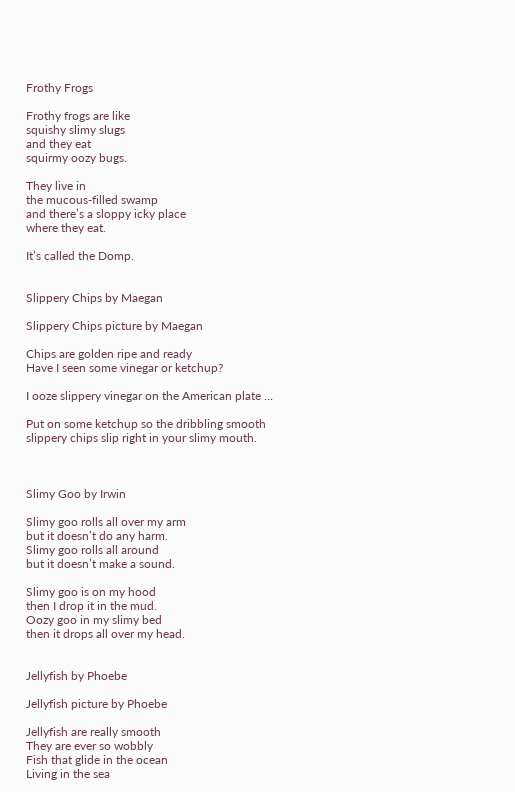Frothy Frogs

Frothy frogs are like
squishy slimy slugs
and they eat
squirmy oozy bugs.

They live in
the mucous-filled swamp
and there’s a sloppy icky place
where they eat.

It’s called the Domp.


Slippery Chips by Maegan

Slippery Chips picture by Maegan

Chips are golden ripe and ready
Have I seen some vinegar or ketchup?

I ooze slippery vinegar on the American plate …

Put on some ketchup so the dribbling smooth
slippery chips slip right in your slimy mouth.



Slimy Goo by Irwin

Slimy goo rolls all over my arm
but it doesn’t do any harm.
Slimy goo rolls all around
but it doesn’t make a sound.

Slimy goo is on my hood
then I drop it in the mud.
Oozy goo in my slimy bed
then it drops all over my head.


Jellyfish by Phoebe

Jellyfish picture by Phoebe

Jellyfish are really smooth
They are ever so wobbly
Fish that glide in the ocean
Living in the sea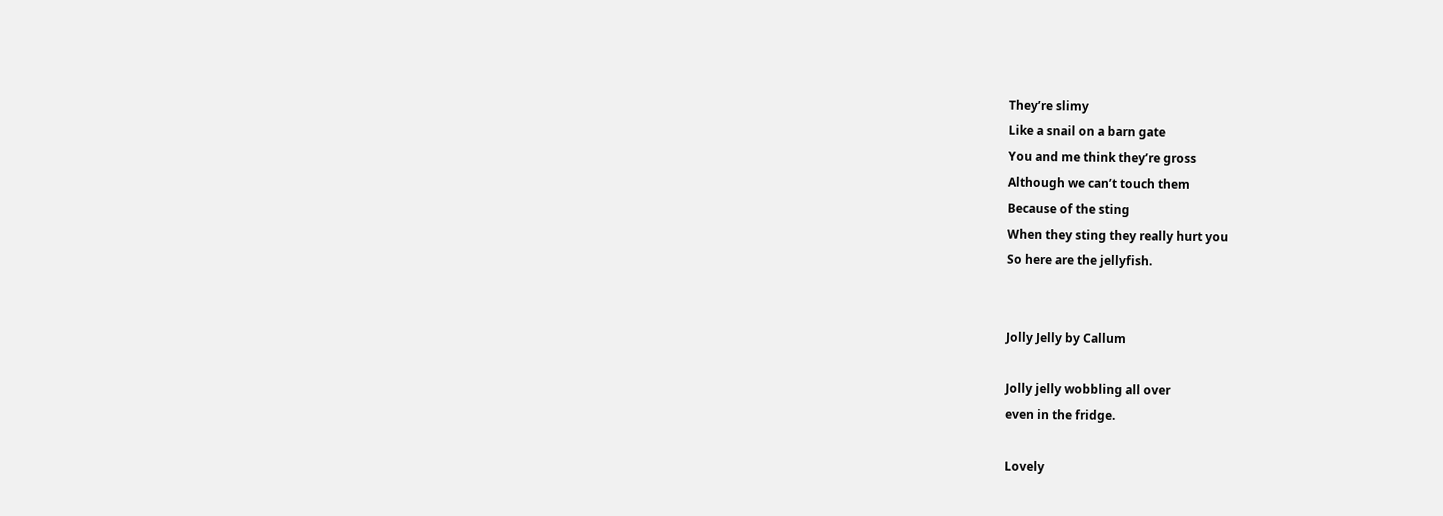They’re slimy
Like a snail on a barn gate
You and me think they’re gross
Although we can’t touch them
Because of the sting
When they sting they really hurt you
So here are the jellyfish.


Jolly Jelly by Callum

Jolly jelly wobbling all over
even in the fridge.

Lovely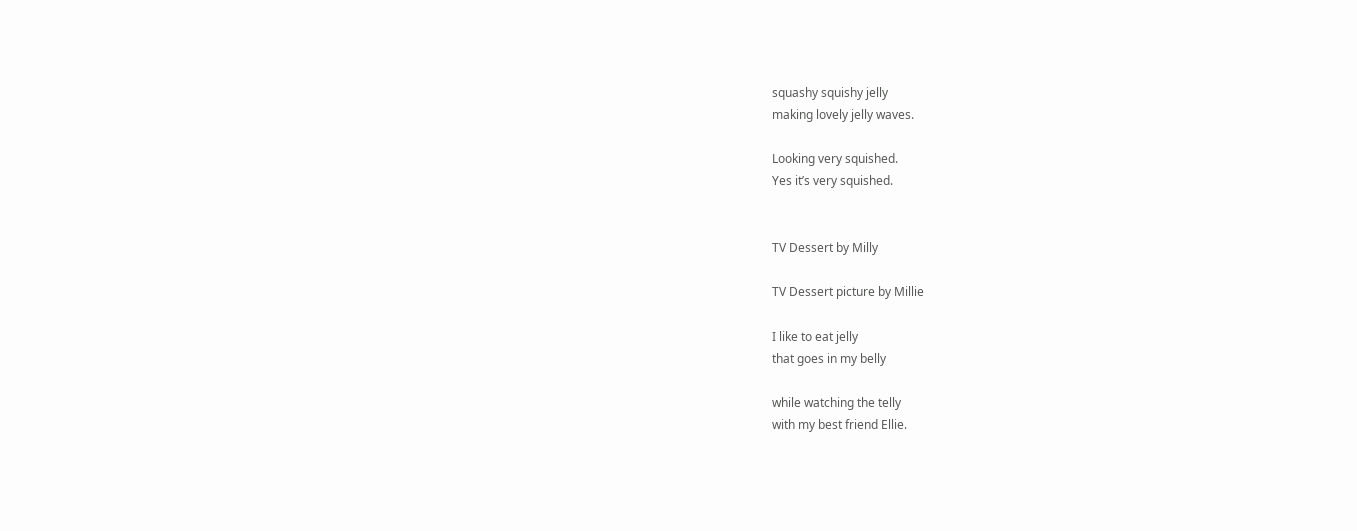squashy squishy jelly
making lovely jelly waves.

Looking very squished.
Yes it’s very squished.


TV Dessert by Milly

TV Dessert picture by Millie

I like to eat jelly
that goes in my belly

while watching the telly
with my best friend Ellie.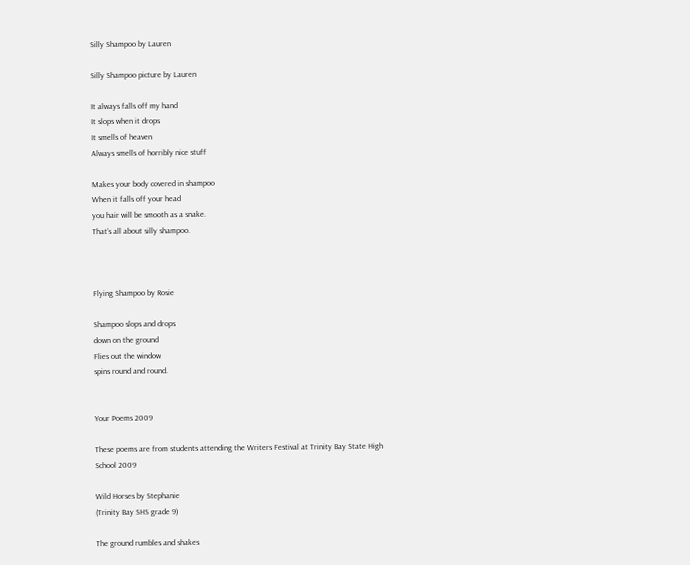Silly Shampoo by Lauren

Silly Shampoo picture by Lauren

It always falls off my hand
It slops when it drops
It smells of heaven
Always smells of horribly nice stuff

Makes your body covered in shampoo
When it falls off your head
you hair will be smooth as a snake.
That’s all about silly shampoo.



Flying Shampoo by Rosie

Shampoo slops and drops
down on the ground
Flies out the window
spins round and round.


Your Poems 2009

These poems are from students attending the Writers Festival at Trinity Bay State High School 2009

Wild Horses by Stephanie
(Trinity Bay SHS grade 9)

The ground rumbles and shakes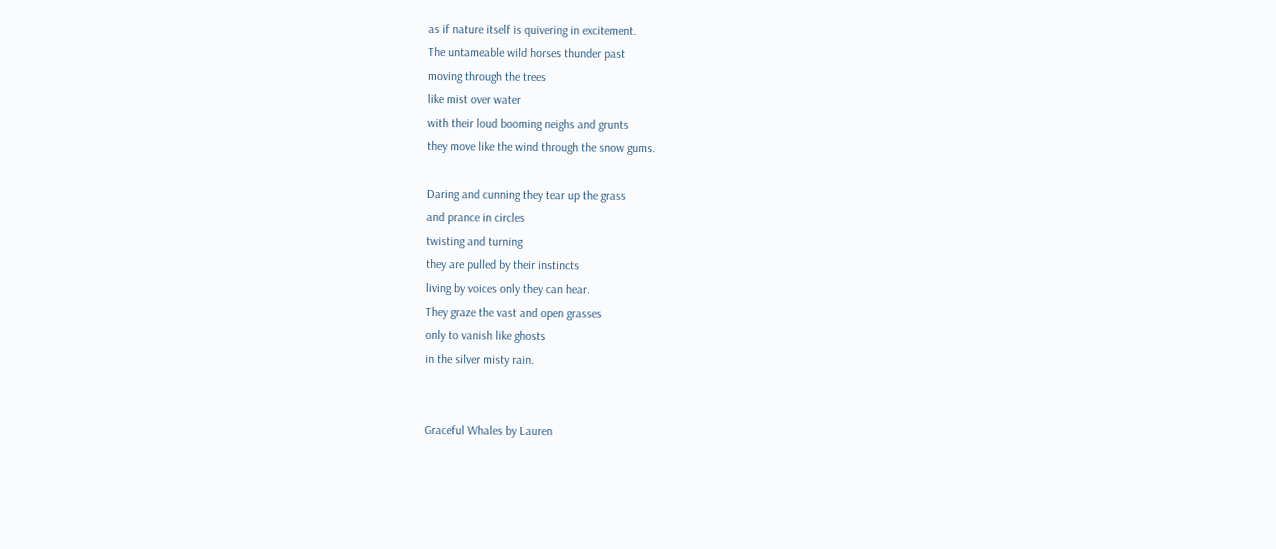as if nature itself is quivering in excitement.
The untameable wild horses thunder past
moving through the trees
like mist over water
with their loud booming neighs and grunts
they move like the wind through the snow gums.

Daring and cunning they tear up the grass
and prance in circles
twisting and turning
they are pulled by their instincts
living by voices only they can hear.
They graze the vast and open grasses
only to vanish like ghosts
in the silver misty rain.


Graceful Whales by Lauren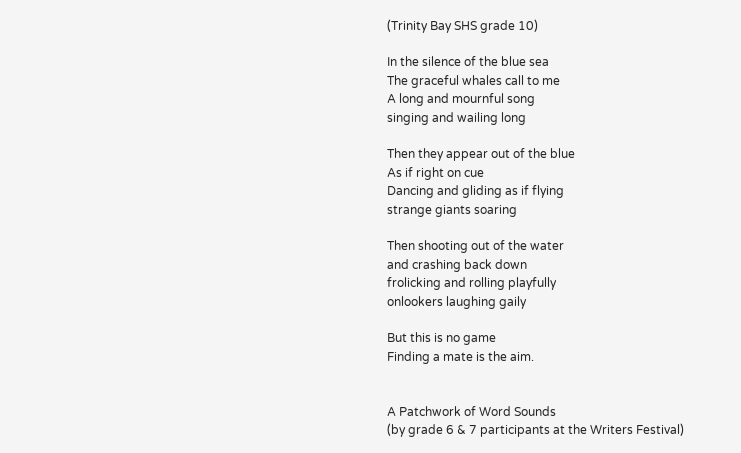(Trinity Bay SHS grade 10)

In the silence of the blue sea
The graceful whales call to me
A long and mournful song
singing and wailing long

Then they appear out of the blue
As if right on cue
Dancing and gliding as if flying
strange giants soaring

Then shooting out of the water
and crashing back down
frolicking and rolling playfully
onlookers laughing gaily

But this is no game
Finding a mate is the aim.


A Patchwork of Word Sounds
(by grade 6 & 7 participants at the Writers Festival)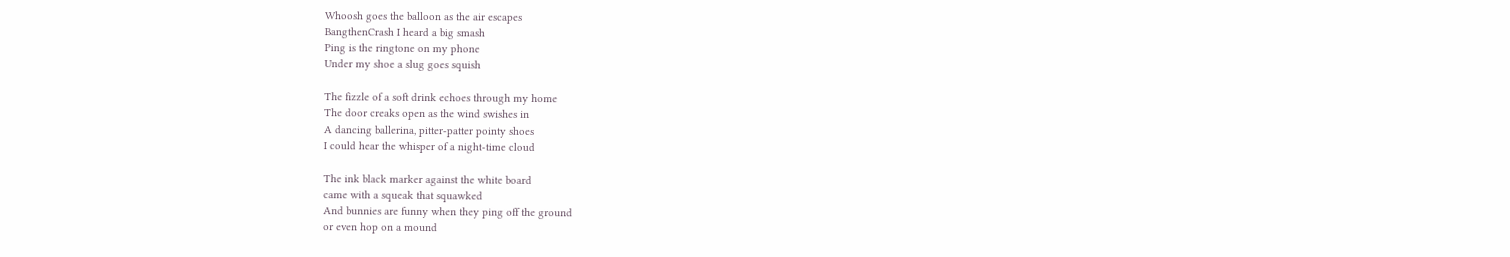Whoosh goes the balloon as the air escapes
BangthenCrash I heard a big smash
Ping is the ringtone on my phone
Under my shoe a slug goes squish

The fizzle of a soft drink echoes through my home
The door creaks open as the wind swishes in
A dancing ballerina, pitter-patter pointy shoes
I could hear the whisper of a night-time cloud

The ink black marker against the white board
came with a squeak that squawked
And bunnies are funny when they ping off the ground
or even hop on a mound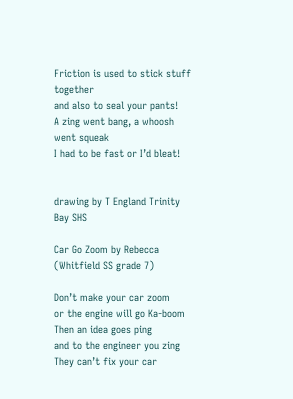Friction is used to stick stuff together
and also to seal your pants!
A zing went bang, a whoosh went squeak
I had to be fast or I’d bleat!


drawing by T England Trinity Bay SHS

Car Go Zoom by Rebecca
(Whitfield SS grade 7)

Don’t make your car zoom
or the engine will go Ka-boom
Then an idea goes ping
and to the engineer you zing
They can’t fix your car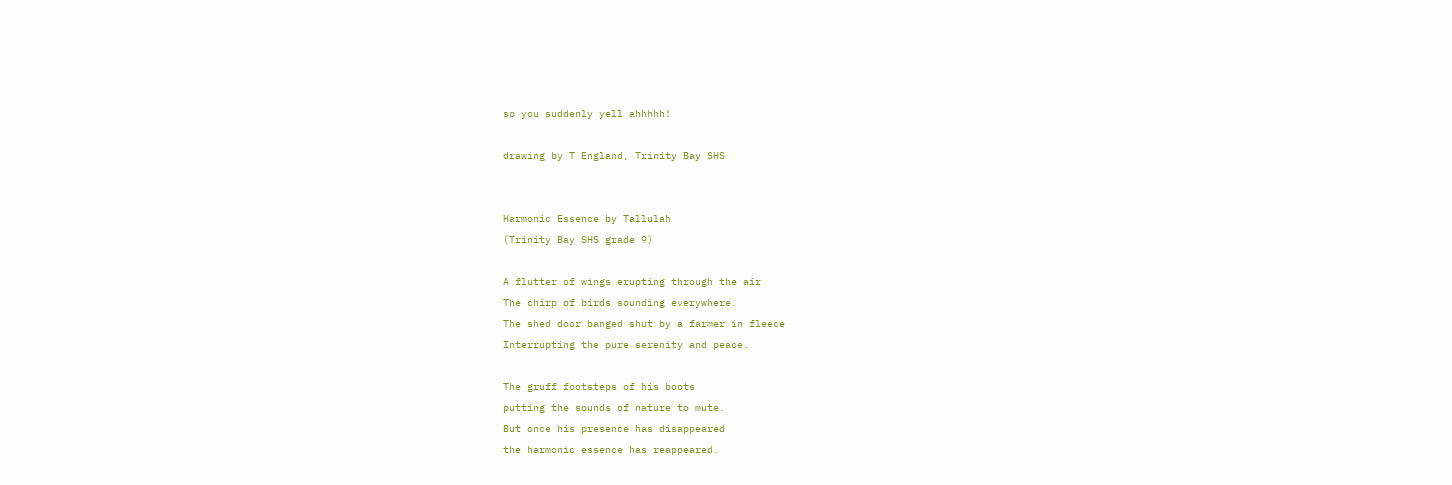so you suddenly yell ahhhhh!

drawing by T England, Trinity Bay SHS


Harmonic Essence by Tallulah
(Trinity Bay SHS grade 9)

A flutter of wings erupting through the air
The chirp of birds sounding everywhere.
The shed door banged shut by a farmer in fleece
Interrupting the pure serenity and peace.

The gruff footsteps of his boots
putting the sounds of nature to mute.
But once his presence has disappeared
the harmonic essence has reappeared.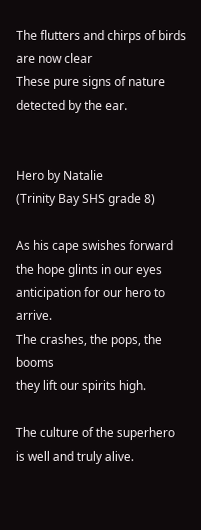The flutters and chirps of birds are now clear
These pure signs of nature detected by the ear.


Hero by Natalie
(Trinity Bay SHS grade 8)

As his cape swishes forward
the hope glints in our eyes
anticipation for our hero to arrive.
The crashes, the pops, the booms
they lift our spirits high.

The culture of the superhero
is well and truly alive.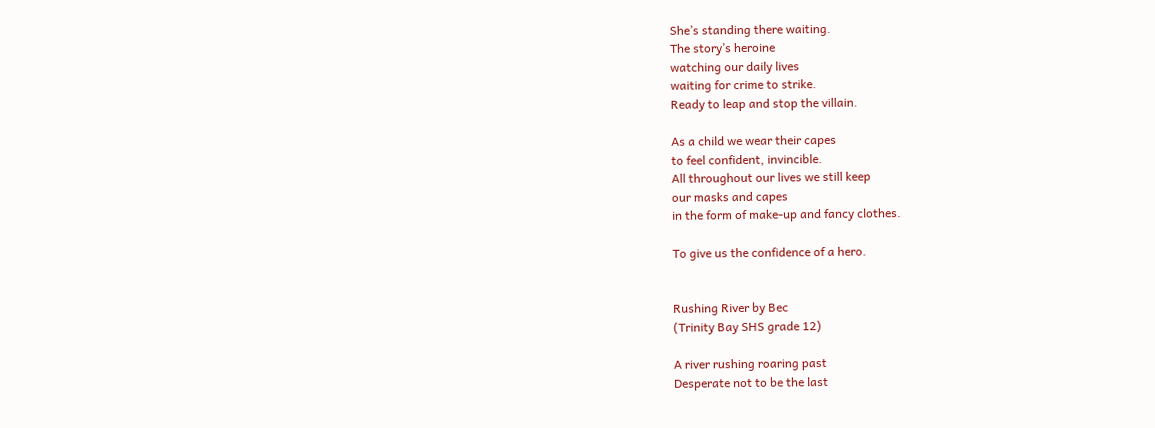She’s standing there waiting.
The story’s heroine
watching our daily lives
waiting for crime to strike.
Ready to leap and stop the villain.

As a child we wear their capes
to feel confident, invincible.
All throughout our lives we still keep
our masks and capes
in the form of make-up and fancy clothes.

To give us the confidence of a hero.


Rushing River by Bec
(Trinity Bay SHS grade 12)

A river rushing roaring past
Desperate not to be the last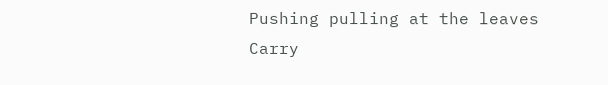Pushing pulling at the leaves
Carry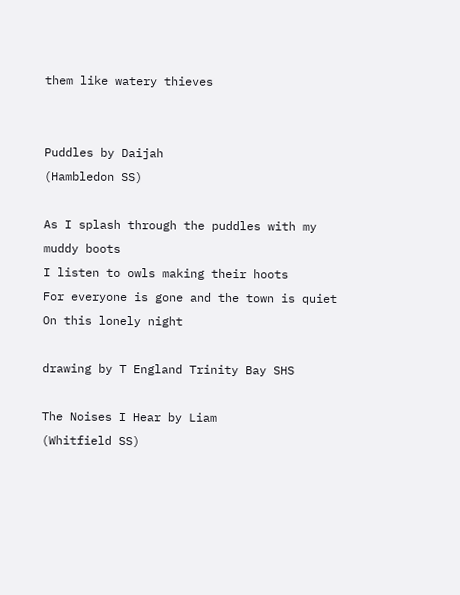them like watery thieves


Puddles by Daijah
(Hambledon SS)

As I splash through the puddles with my muddy boots
I listen to owls making their hoots
For everyone is gone and the town is quiet
On this lonely night

drawing by T England Trinity Bay SHS

The Noises I Hear by Liam
(Whitfield SS)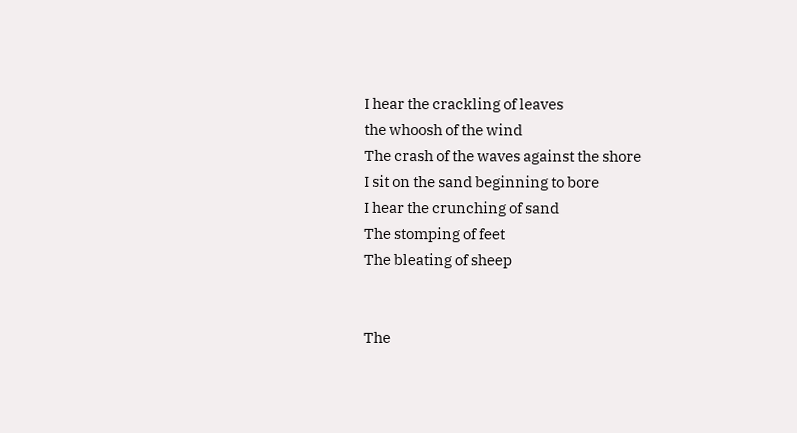I hear the crackling of leaves
the whoosh of the wind
The crash of the waves against the shore
I sit on the sand beginning to bore
I hear the crunching of sand
The stomping of feet
The bleating of sheep


The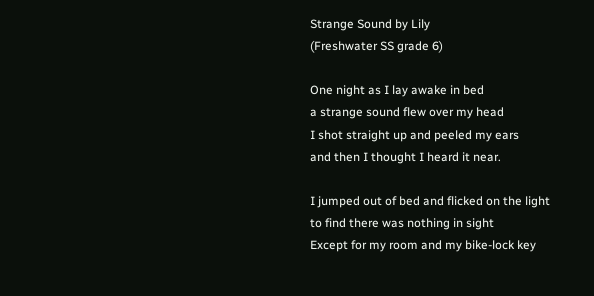Strange Sound by Lily
(Freshwater SS grade 6)

One night as I lay awake in bed
a strange sound flew over my head
I shot straight up and peeled my ears
and then I thought I heard it near.

I jumped out of bed and flicked on the light
to find there was nothing in sight
Except for my room and my bike-lock key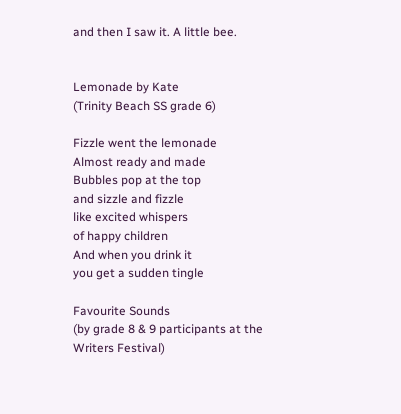and then I saw it. A little bee.


Lemonade by Kate
(Trinity Beach SS grade 6)

Fizzle went the lemonade
Almost ready and made
Bubbles pop at the top
and sizzle and fizzle
like excited whispers
of happy children
And when you drink it
you get a sudden tingle

Favourite Sounds
(by grade 8 & 9 participants at the Writers Festival)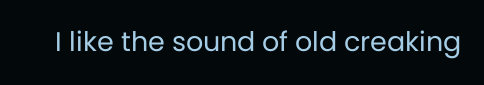I like the sound of old creaking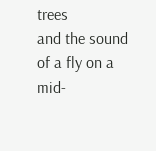trees
and the sound of a fly on a mid-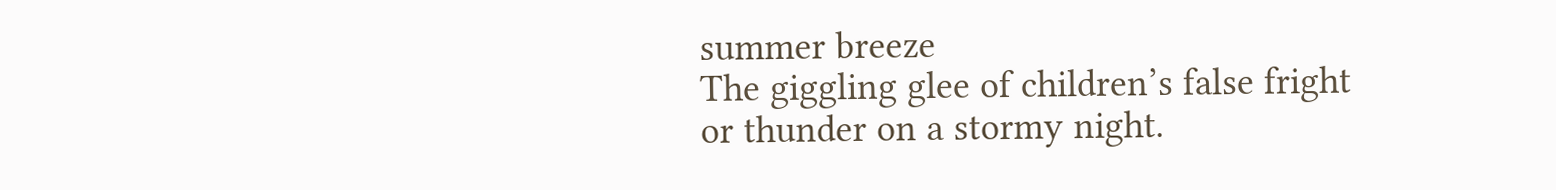summer breeze
The giggling glee of children’s false fright
or thunder on a stormy night.